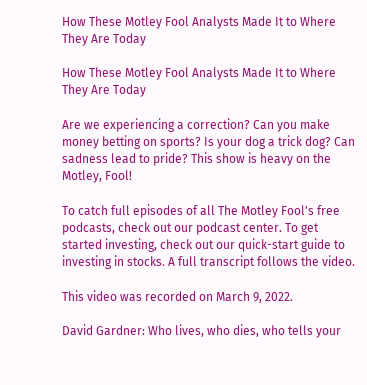How These Motley Fool Analysts Made It to Where They Are Today

How These Motley Fool Analysts Made It to Where They Are Today

Are we experiencing a correction? Can you make money betting on sports? Is your dog a trick dog? Can sadness lead to pride? This show is heavy on the Motley, Fool!

To catch full episodes of all The Motley Fool's free podcasts, check out our podcast center. To get started investing, check out our quick-start guide to investing in stocks. A full transcript follows the video.

This video was recorded on March 9, 2022.

David Gardner: Who lives, who dies, who tells your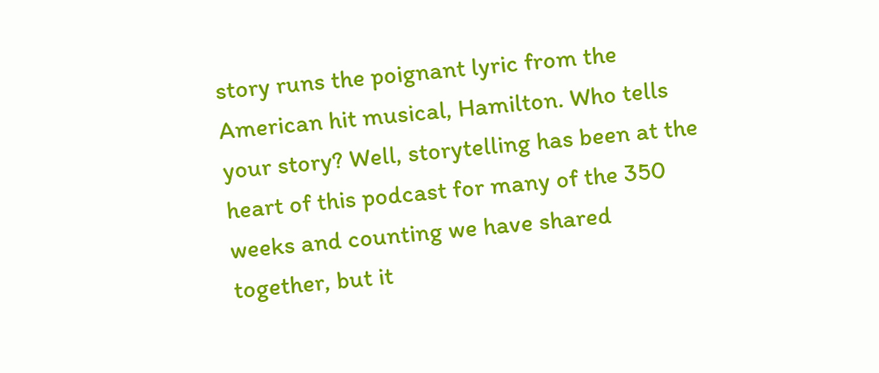story runs the poignant lyric from the American hit musical, Hamilton. Who tells your story? Well, storytelling has been at the heart of this podcast for many of the 350 weeks and counting we have shared together, but it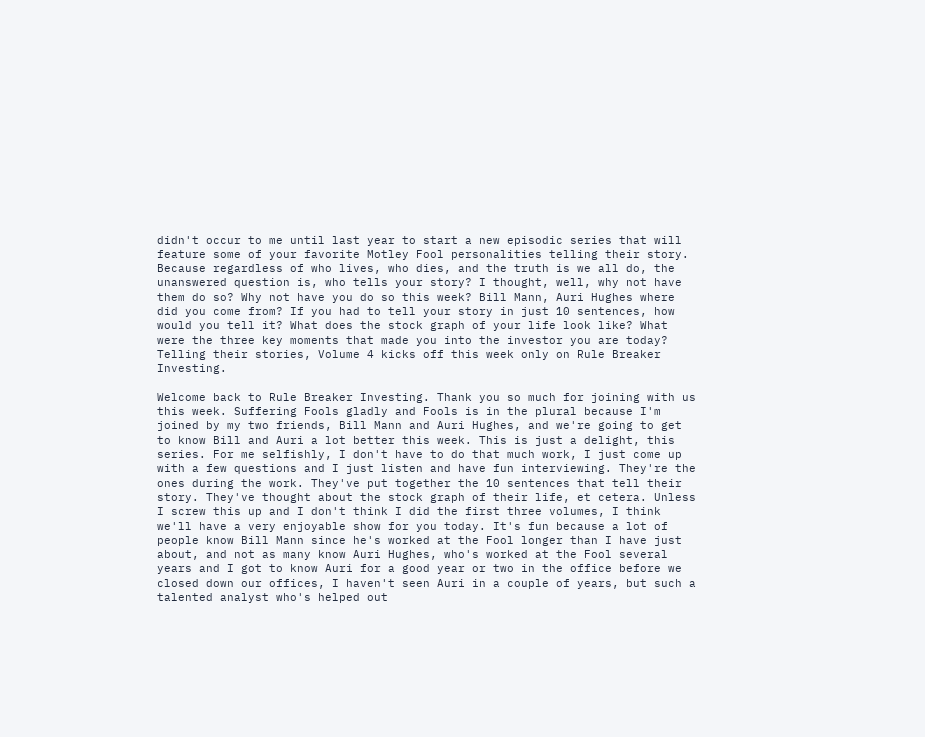didn't occur to me until last year to start a new episodic series that will feature some of your favorite Motley Fool personalities telling their story. Because regardless of who lives, who dies, and the truth is we all do, the unanswered question is, who tells your story? I thought, well, why not have them do so? Why not have you do so this week? Bill Mann, Auri Hughes where did you come from? If you had to tell your story in just 10 sentences, how would you tell it? What does the stock graph of your life look like? What were the three key moments that made you into the investor you are today? Telling their stories, Volume 4 kicks off this week only on Rule Breaker Investing.

Welcome back to Rule Breaker Investing. Thank you so much for joining with us this week. Suffering Fools gladly and Fools is in the plural because I'm joined by my two friends, Bill Mann and Auri Hughes, and we're going to get to know Bill and Auri a lot better this week. This is just a delight, this series. For me selfishly, I don't have to do that much work, I just come up with a few questions and I just listen and have fun interviewing. They're the ones during the work. They've put together the 10 sentences that tell their story. They've thought about the stock graph of their life, et cetera. Unless I screw this up and I don't think I did the first three volumes, I think we'll have a very enjoyable show for you today. It's fun because a lot of people know Bill Mann since he's worked at the Fool longer than I have just about, and not as many know Auri Hughes, who's worked at the Fool several years and I got to know Auri for a good year or two in the office before we closed down our offices, I haven't seen Auri in a couple of years, but such a talented analyst who's helped out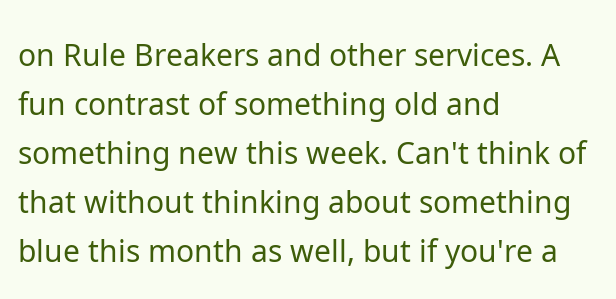on Rule Breakers and other services. A fun contrast of something old and something new this week. Can't think of that without thinking about something blue this month as well, but if you're a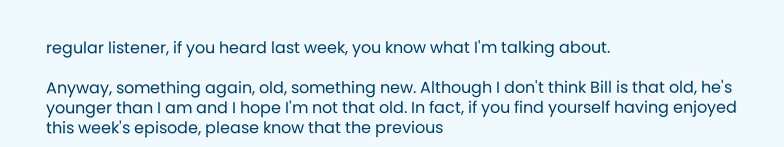regular listener, if you heard last week, you know what I'm talking about.

Anyway, something again, old, something new. Although I don't think Bill is that old, he's younger than I am and I hope I'm not that old. In fact, if you find yourself having enjoyed this week's episode, please know that the previous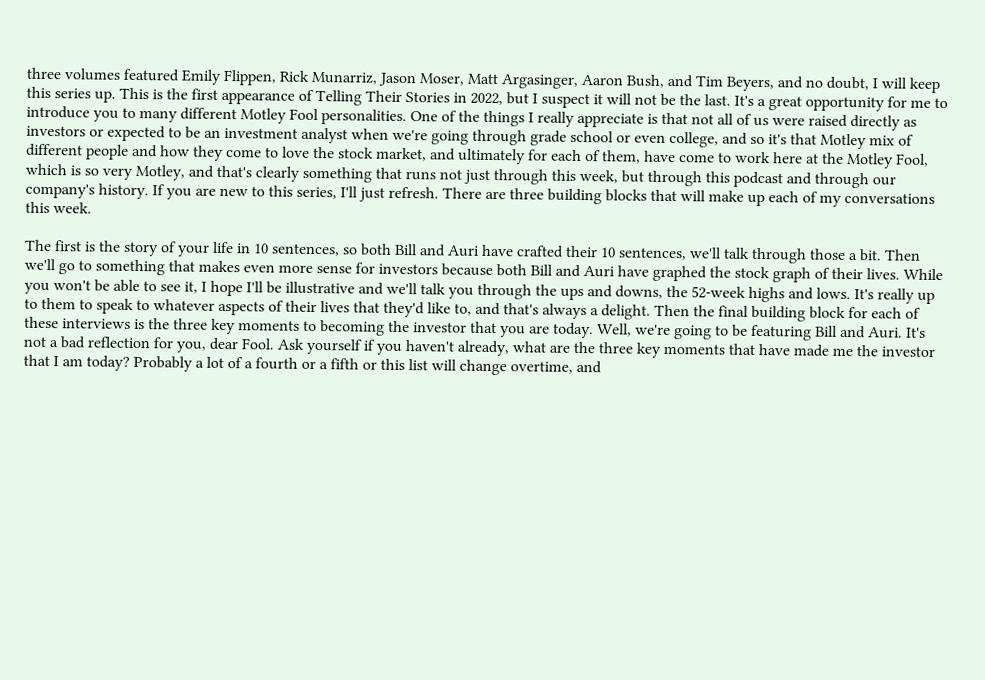three volumes featured Emily Flippen, Rick Munarriz, Jason Moser, Matt Argasinger, Aaron Bush, and Tim Beyers, and no doubt, I will keep this series up. This is the first appearance of Telling Their Stories in 2022, but I suspect it will not be the last. It's a great opportunity for me to introduce you to many different Motley Fool personalities. One of the things I really appreciate is that not all of us were raised directly as investors or expected to be an investment analyst when we're going through grade school or even college, and so it's that Motley mix of different people and how they come to love the stock market, and ultimately for each of them, have come to work here at the Motley Fool, which is so very Motley, and that's clearly something that runs not just through this week, but through this podcast and through our company's history. If you are new to this series, I'll just refresh. There are three building blocks that will make up each of my conversations this week.

The first is the story of your life in 10 sentences, so both Bill and Auri have crafted their 10 sentences, we'll talk through those a bit. Then we'll go to something that makes even more sense for investors because both Bill and Auri have graphed the stock graph of their lives. While you won't be able to see it, I hope I'll be illustrative and we'll talk you through the ups and downs, the 52-week highs and lows. It's really up to them to speak to whatever aspects of their lives that they'd like to, and that's always a delight. Then the final building block for each of these interviews is the three key moments to becoming the investor that you are today. Well, we're going to be featuring Bill and Auri. It's not a bad reflection for you, dear Fool. Ask yourself if you haven't already, what are the three key moments that have made me the investor that I am today? Probably a lot of a fourth or a fifth or this list will change overtime, and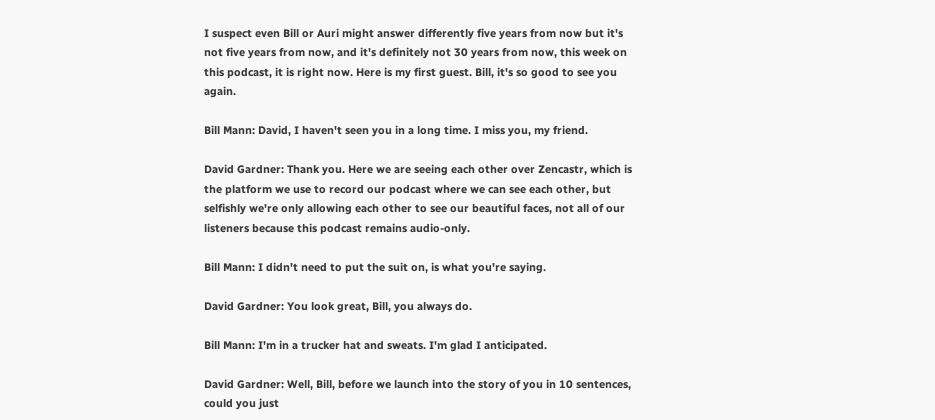I suspect even Bill or Auri might answer differently five years from now but it's not five years from now, and it's definitely not 30 years from now, this week on this podcast, it is right now. Here is my first guest. Bill, it's so good to see you again.

Bill Mann: David, I haven't seen you in a long time. I miss you, my friend.

David Gardner: Thank you. Here we are seeing each other over Zencastr, which is the platform we use to record our podcast where we can see each other, but selfishly we're only allowing each other to see our beautiful faces, not all of our listeners because this podcast remains audio-only.

Bill Mann: I didn't need to put the suit on, is what you're saying.

David Gardner: You look great, Bill, you always do.

Bill Mann: I'm in a trucker hat and sweats. I'm glad I anticipated.

David Gardner: Well, Bill, before we launch into the story of you in 10 sentences, could you just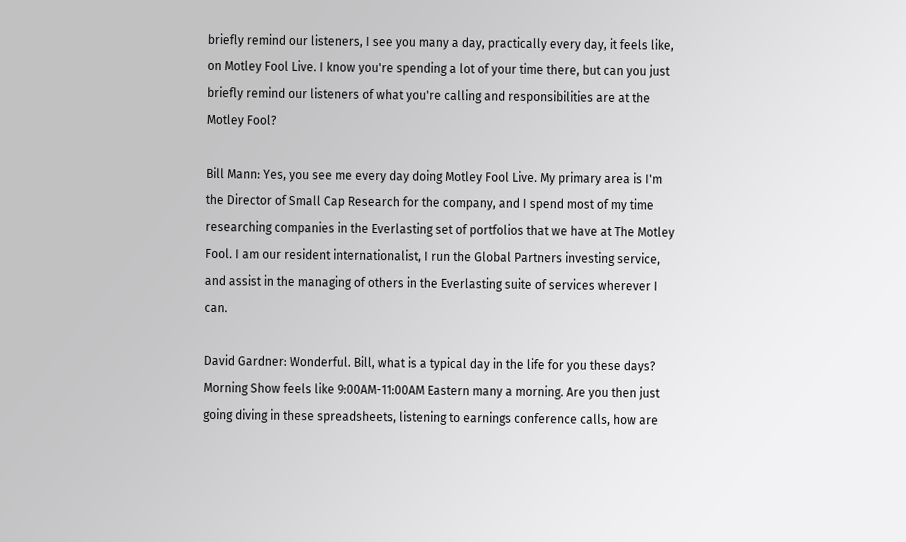briefly remind our listeners, I see you many a day, practically every day, it feels like, on Motley Fool Live. I know you're spending a lot of your time there, but can you just briefly remind our listeners of what you're calling and responsibilities are at the Motley Fool?

Bill Mann: Yes, you see me every day doing Motley Fool Live. My primary area is I'm the Director of Small Cap Research for the company, and I spend most of my time researching companies in the Everlasting set of portfolios that we have at The Motley Fool. I am our resident internationalist, I run the Global Partners investing service, and assist in the managing of others in the Everlasting suite of services wherever I can.

David Gardner: Wonderful. Bill, what is a typical day in the life for you these days? Morning Show feels like 9:00AM-11:00AM Eastern many a morning. Are you then just going diving in these spreadsheets, listening to earnings conference calls, how are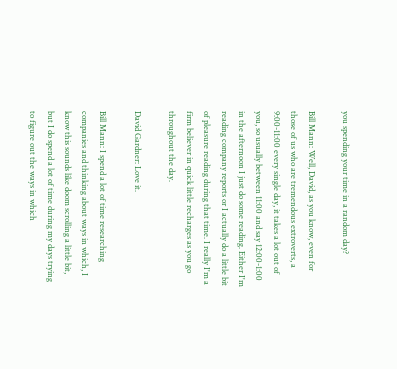you spending your time in a random day?

Bill Mann: Well, David, as you know, even for those of us who are tremendous extroverts, a 9:00-11:00 every single day, it takes a lot out of you, so usually between 11:00 and say 12:00-1:00 in the afternoon I just do some reading. Either I'm reading company reports or I actually do a little bit of pleasure reading during that time. I really I'm a firm believer in quick little recharges as you go throughout the day.

David Gardner: Love it.

Bill Mann: I spend a lot of time researching companies and thinking about ways in which, I know this sounds like doom scrolling a little bit, but I do spend a lot of time during my days trying to figure out the ways in which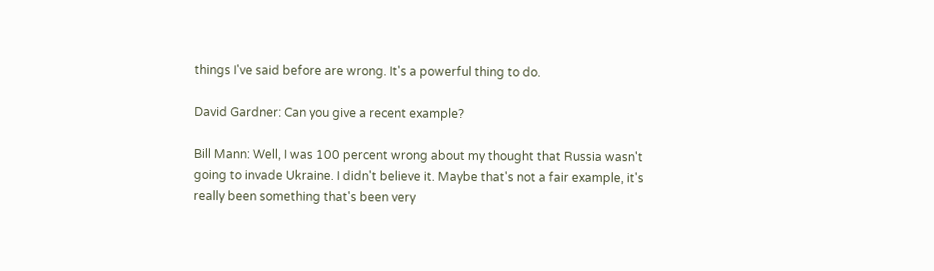things I've said before are wrong. It's a powerful thing to do.

David Gardner: Can you give a recent example?

Bill Mann: Well, I was 100 percent wrong about my thought that Russia wasn't going to invade Ukraine. I didn't believe it. Maybe that's not a fair example, it's really been something that's been very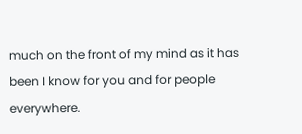much on the front of my mind as it has been I know for you and for people everywhere.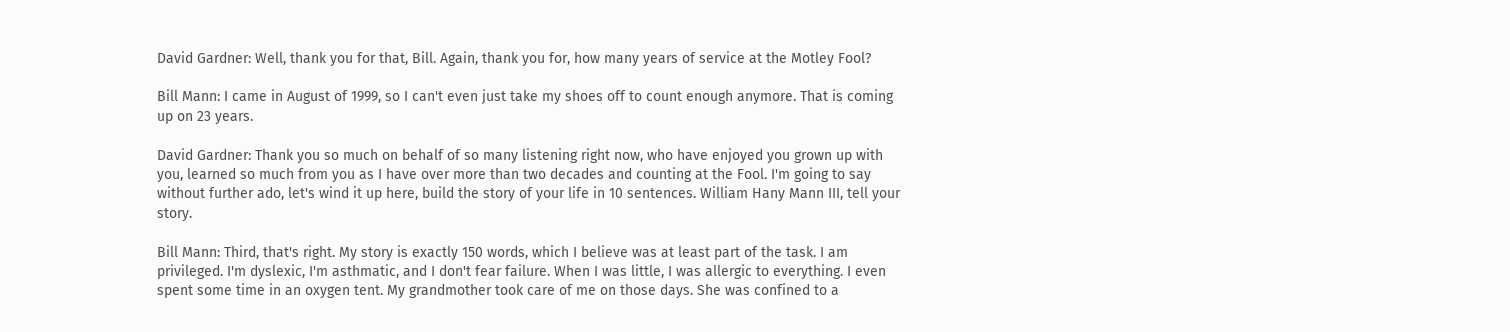David Gardner: Well, thank you for that, Bill. Again, thank you for, how many years of service at the Motley Fool?

Bill Mann: I came in August of 1999, so I can't even just take my shoes off to count enough anymore. That is coming up on 23 years.

David Gardner: Thank you so much on behalf of so many listening right now, who have enjoyed you grown up with you, learned so much from you as I have over more than two decades and counting at the Fool. I'm going to say without further ado, let's wind it up here, build the story of your life in 10 sentences. William Hany Mann III, tell your story.

Bill Mann: Third, that's right. My story is exactly 150 words, which I believe was at least part of the task. I am privileged. I'm dyslexic, I'm asthmatic, and I don't fear failure. When I was little, I was allergic to everything. I even spent some time in an oxygen tent. My grandmother took care of me on those days. She was confined to a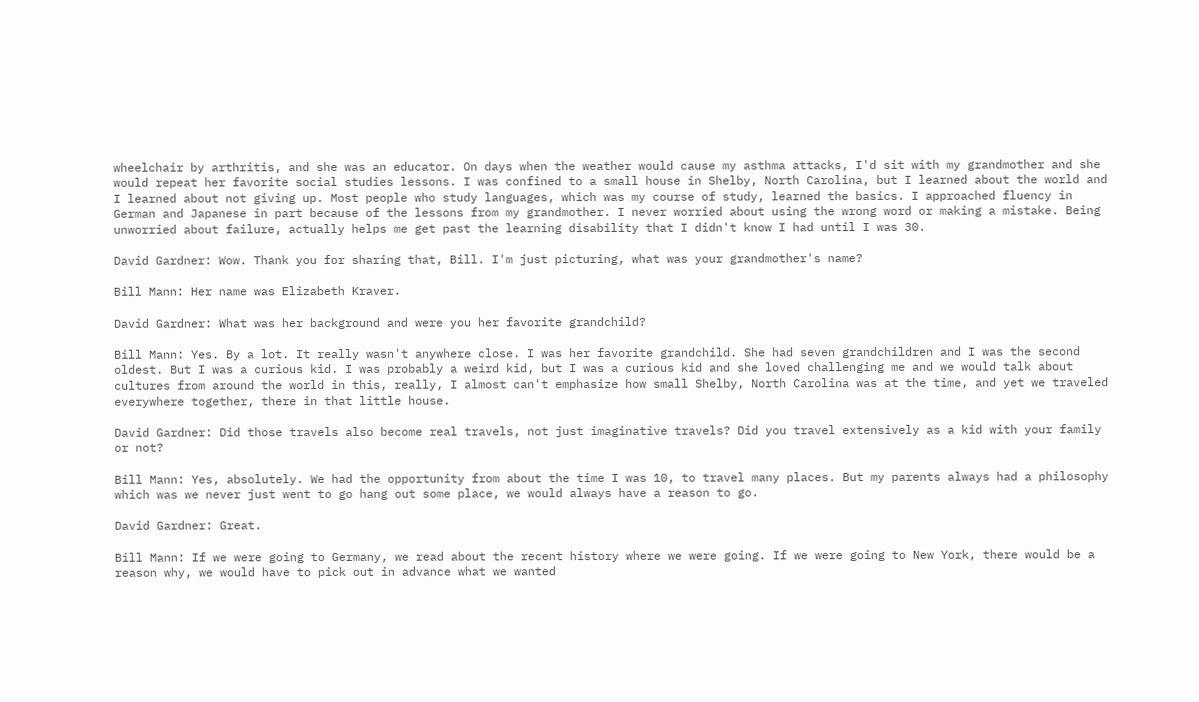wheelchair by arthritis, and she was an educator. On days when the weather would cause my asthma attacks, I'd sit with my grandmother and she would repeat her favorite social studies lessons. I was confined to a small house in Shelby, North Carolina, but I learned about the world and I learned about not giving up. Most people who study languages, which was my course of study, learned the basics. I approached fluency in German and Japanese in part because of the lessons from my grandmother. I never worried about using the wrong word or making a mistake. Being unworried about failure, actually helps me get past the learning disability that I didn't know I had until I was 30.

David Gardner: Wow. Thank you for sharing that, Bill. I'm just picturing, what was your grandmother's name?

Bill Mann: Her name was Elizabeth Kraver.

David Gardner: What was her background and were you her favorite grandchild?

Bill Mann: Yes. By a lot. It really wasn't anywhere close. I was her favorite grandchild. She had seven grandchildren and I was the second oldest. But I was a curious kid. I was probably a weird kid, but I was a curious kid and she loved challenging me and we would talk about cultures from around the world in this, really, I almost can't emphasize how small Shelby, North Carolina was at the time, and yet we traveled everywhere together, there in that little house.

David Gardner: Did those travels also become real travels, not just imaginative travels? Did you travel extensively as a kid with your family or not?

Bill Mann: Yes, absolutely. We had the opportunity from about the time I was 10, to travel many places. But my parents always had a philosophy which was we never just went to go hang out some place, we would always have a reason to go.

David Gardner: Great.

Bill Mann: If we were going to Germany, we read about the recent history where we were going. If we were going to New York, there would be a reason why, we would have to pick out in advance what we wanted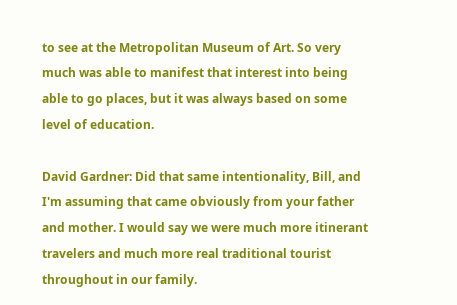to see at the Metropolitan Museum of Art. So very much was able to manifest that interest into being able to go places, but it was always based on some level of education.

David Gardner: Did that same intentionality, Bill, and I'm assuming that came obviously from your father and mother. I would say we were much more itinerant travelers and much more real traditional tourist throughout in our family.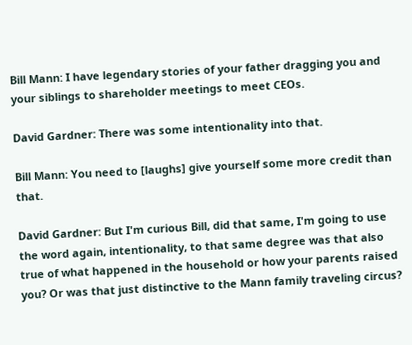Bill Mann: I have legendary stories of your father dragging you and your siblings to shareholder meetings to meet CEOs.

David Gardner: There was some intentionality into that.

Bill Mann: You need to [laughs] give yourself some more credit than that.

David Gardner: But I'm curious Bill, did that same, I'm going to use the word again, intentionality, to that same degree was that also true of what happened in the household or how your parents raised you? Or was that just distinctive to the Mann family traveling circus?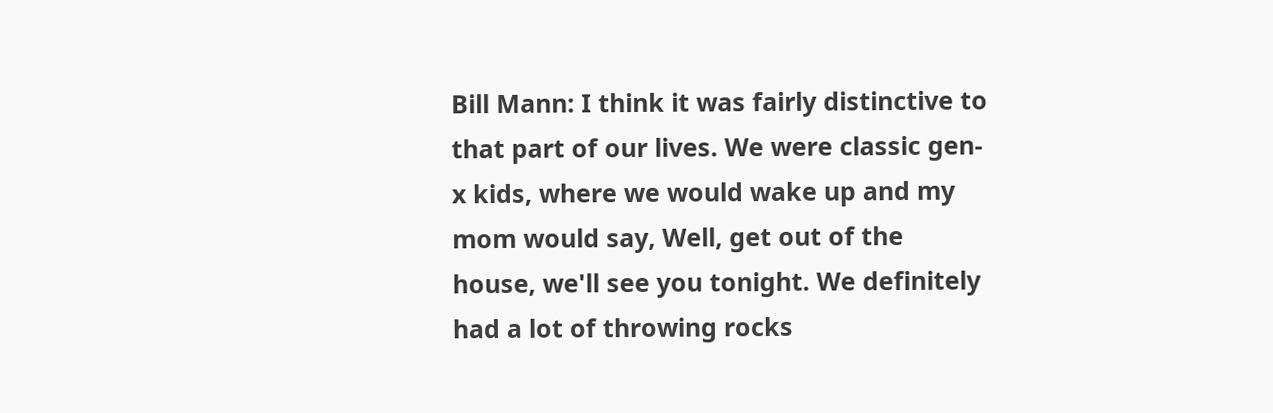Bill Mann: I think it was fairly distinctive to that part of our lives. We were classic gen-x kids, where we would wake up and my mom would say, Well, get out of the house, we'll see you tonight. We definitely had a lot of throwing rocks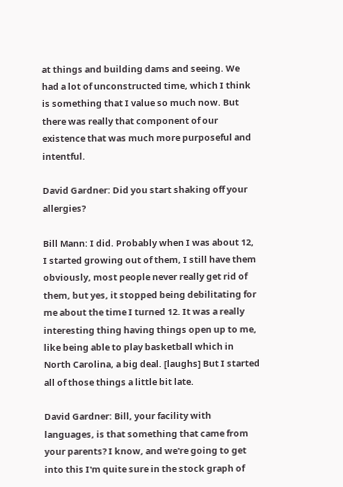at things and building dams and seeing. We had a lot of unconstructed time, which I think is something that I value so much now. But there was really that component of our existence that was much more purposeful and intentful.

David Gardner: Did you start shaking off your allergies?

Bill Mann: I did. Probably when I was about 12, I started growing out of them, I still have them obviously, most people never really get rid of them, but yes, it stopped being debilitating for me about the time I turned 12. It was a really interesting thing having things open up to me, like being able to play basketball which in North Carolina, a big deal. [laughs] But I started all of those things a little bit late.

David Gardner: Bill, your facility with languages, is that something that came from your parents? I know, and we're going to get into this I'm quite sure in the stock graph of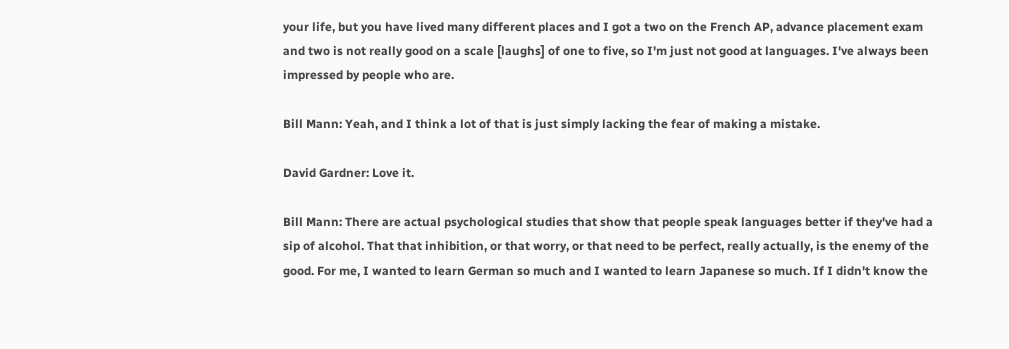your life, but you have lived many different places and I got a two on the French AP, advance placement exam and two is not really good on a scale [laughs] of one to five, so I'm just not good at languages. I've always been impressed by people who are.

Bill Mann: Yeah, and I think a lot of that is just simply lacking the fear of making a mistake.

David Gardner: Love it.

Bill Mann: There are actual psychological studies that show that people speak languages better if they've had a sip of alcohol. That that inhibition, or that worry, or that need to be perfect, really actually, is the enemy of the good. For me, I wanted to learn German so much and I wanted to learn Japanese so much. If I didn't know the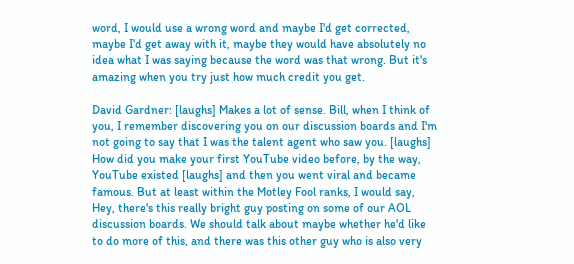word, I would use a wrong word and maybe I'd get corrected, maybe I'd get away with it, maybe they would have absolutely no idea what I was saying because the word was that wrong. But it's amazing when you try just how much credit you get.

David Gardner: [laughs] Makes a lot of sense. Bill, when I think of you, I remember discovering you on our discussion boards and I'm not going to say that I was the talent agent who saw you. [laughs] How did you make your first YouTube video before, by the way, YouTube existed [laughs] and then you went viral and became famous. But at least within the Motley Fool ranks, I would say, Hey, there's this really bright guy posting on some of our AOL discussion boards. We should talk about maybe whether he'd like to do more of this, and there was this other guy who is also very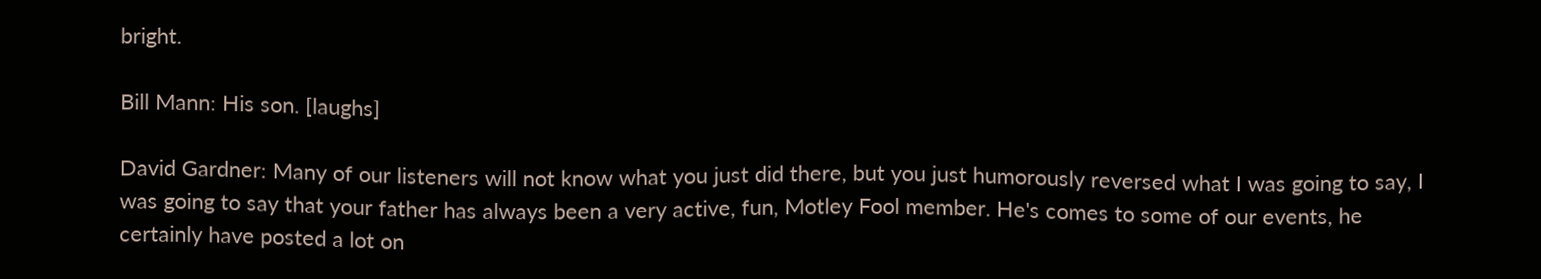bright.

Bill Mann: His son. [laughs]

David Gardner: Many of our listeners will not know what you just did there, but you just humorously reversed what I was going to say, I was going to say that your father has always been a very active, fun, Motley Fool member. He's comes to some of our events, he certainly have posted a lot on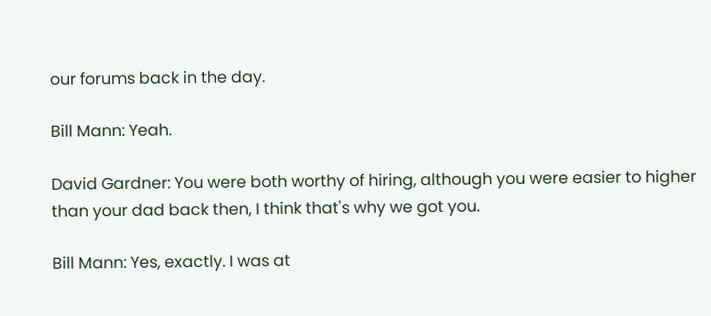our forums back in the day.

Bill Mann: Yeah.

David Gardner: You were both worthy of hiring, although you were easier to higher than your dad back then, I think that's why we got you.

Bill Mann: Yes, exactly. I was at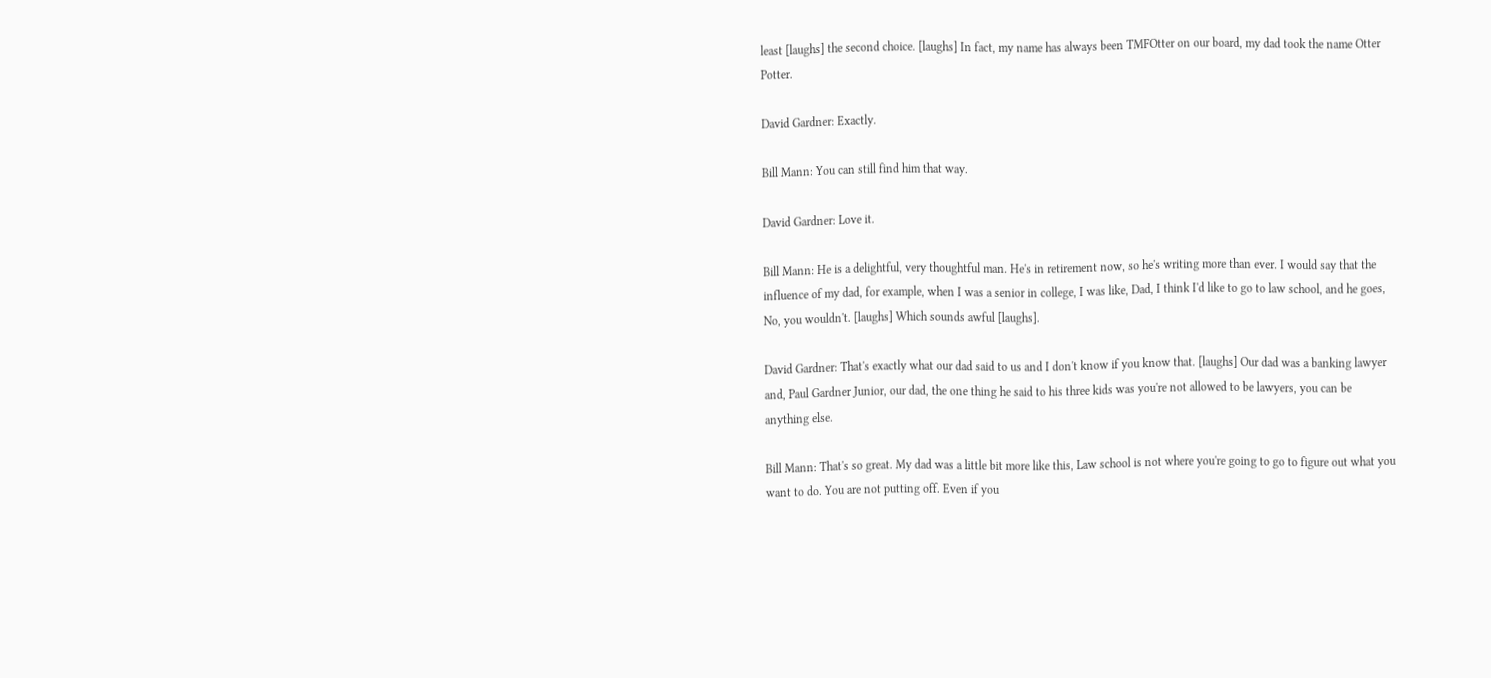least [laughs] the second choice. [laughs] In fact, my name has always been TMFOtter on our board, my dad took the name Otter Potter.

David Gardner: Exactly.

Bill Mann: You can still find him that way.

David Gardner: Love it.

Bill Mann: He is a delightful, very thoughtful man. He's in retirement now, so he's writing more than ever. I would say that the influence of my dad, for example, when I was a senior in college, I was like, Dad, I think I'd like to go to law school, and he goes, No, you wouldn't. [laughs] Which sounds awful [laughs].

David Gardner: That's exactly what our dad said to us and I don't know if you know that. [laughs] Our dad was a banking lawyer and, Paul Gardner Junior, our dad, the one thing he said to his three kids was you're not allowed to be lawyers, you can be anything else.

Bill Mann: That's so great. My dad was a little bit more like this, Law school is not where you're going to go to figure out what you want to do. You are not putting off. Even if you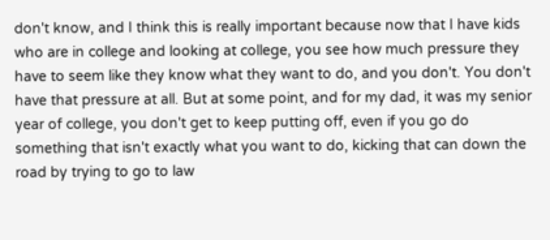don't know, and I think this is really important because now that I have kids who are in college and looking at college, you see how much pressure they have to seem like they know what they want to do, and you don't. You don't have that pressure at all. But at some point, and for my dad, it was my senior year of college, you don't get to keep putting off, even if you go do something that isn't exactly what you want to do, kicking that can down the road by trying to go to law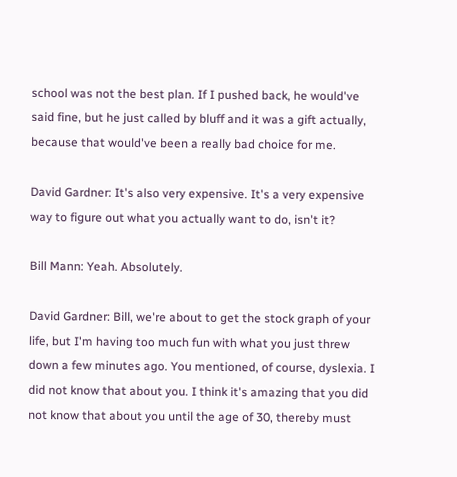school was not the best plan. If I pushed back, he would've said fine, but he just called by bluff and it was a gift actually, because that would've been a really bad choice for me.

David Gardner: It's also very expensive. It's a very expensive way to figure out what you actually want to do, isn't it?

Bill Mann: Yeah. Absolutely.

David Gardner: Bill, we're about to get the stock graph of your life, but I'm having too much fun with what you just threw down a few minutes ago. You mentioned, of course, dyslexia. I did not know that about you. I think it's amazing that you did not know that about you until the age of 30, thereby must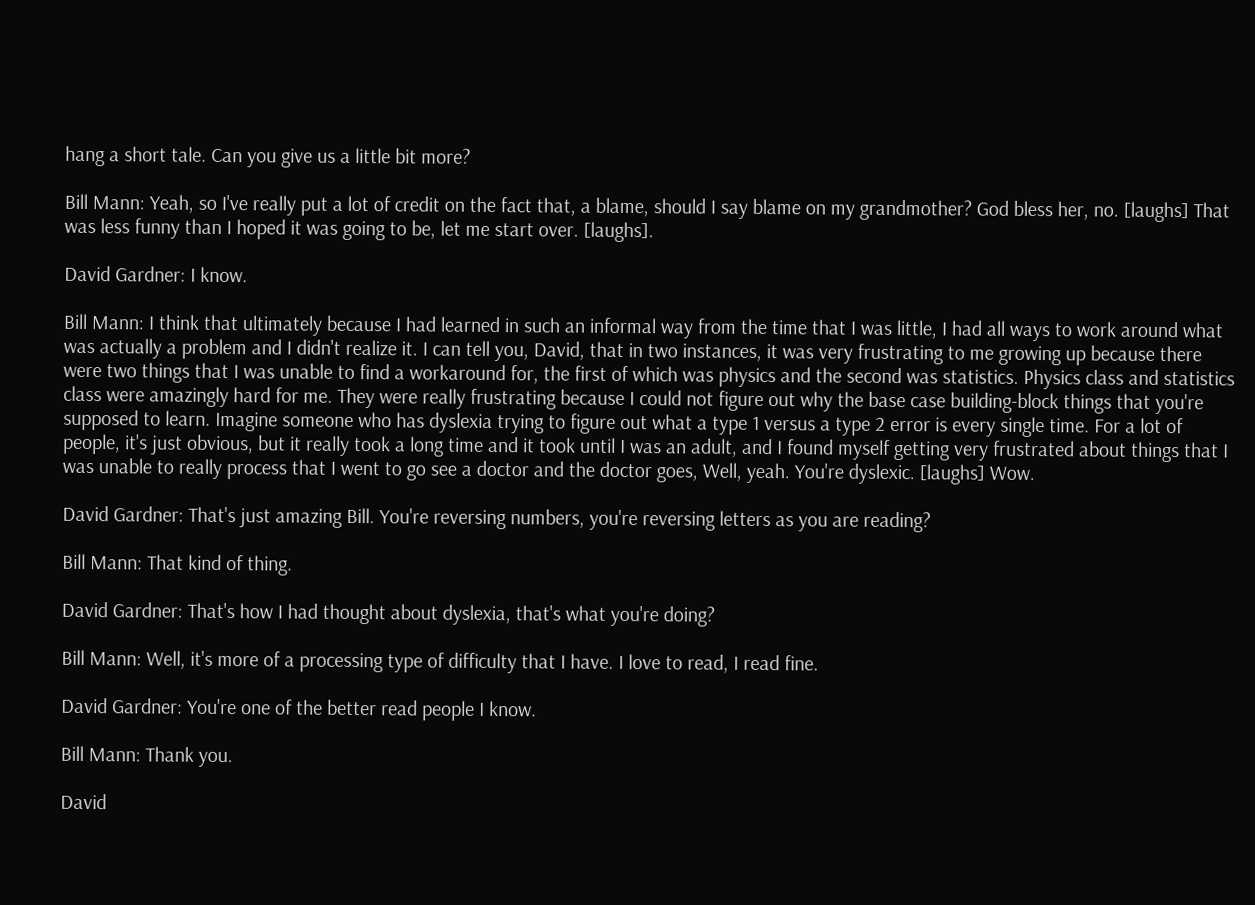hang a short tale. Can you give us a little bit more?

Bill Mann: Yeah, so I've really put a lot of credit on the fact that, a blame, should I say blame on my grandmother? God bless her, no. [laughs] That was less funny than I hoped it was going to be, let me start over. [laughs].

David Gardner: I know.

Bill Mann: I think that ultimately because I had learned in such an informal way from the time that I was little, I had all ways to work around what was actually a problem and I didn't realize it. I can tell you, David, that in two instances, it was very frustrating to me growing up because there were two things that I was unable to find a workaround for, the first of which was physics and the second was statistics. Physics class and statistics class were amazingly hard for me. They were really frustrating because I could not figure out why the base case building-block things that you're supposed to learn. Imagine someone who has dyslexia trying to figure out what a type 1 versus a type 2 error is every single time. For a lot of people, it's just obvious, but it really took a long time and it took until I was an adult, and I found myself getting very frustrated about things that I was unable to really process that I went to go see a doctor and the doctor goes, Well, yeah. You're dyslexic. [laughs] Wow.

David Gardner: That's just amazing Bill. You're reversing numbers, you're reversing letters as you are reading?

Bill Mann: That kind of thing.

David Gardner: That's how I had thought about dyslexia, that's what you're doing?

Bill Mann: Well, it's more of a processing type of difficulty that I have. I love to read, I read fine.

David Gardner: You're one of the better read people I know.

Bill Mann: Thank you.

David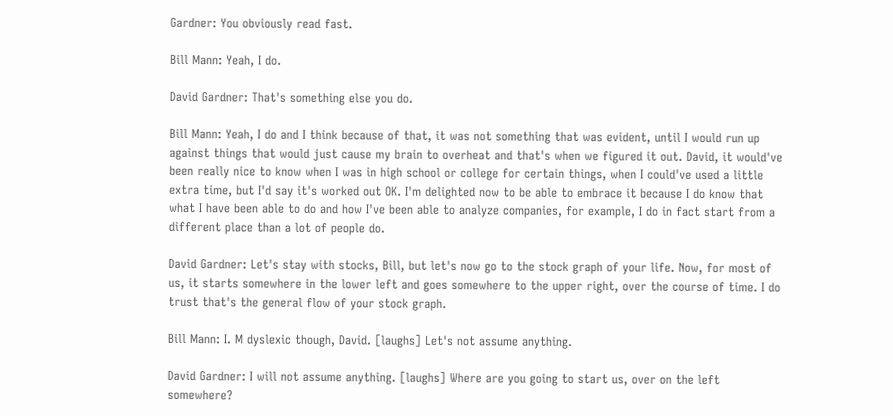Gardner: You obviously read fast.

Bill Mann: Yeah, I do.

David Gardner: That's something else you do.

Bill Mann: Yeah, I do and I think because of that, it was not something that was evident, until I would run up against things that would just cause my brain to overheat and that's when we figured it out. David, it would've been really nice to know when I was in high school or college for certain things, when I could've used a little extra time, but I'd say it's worked out OK. I'm delighted now to be able to embrace it because I do know that what I have been able to do and how I've been able to analyze companies, for example, I do in fact start from a different place than a lot of people do.

David Gardner: Let's stay with stocks, Bill, but let's now go to the stock graph of your life. Now, for most of us, it starts somewhere in the lower left and goes somewhere to the upper right, over the course of time. I do trust that's the general flow of your stock graph.

Bill Mann: I. M dyslexic though, David. [laughs] Let's not assume anything.

David Gardner: I will not assume anything. [laughs] Where are you going to start us, over on the left somewhere?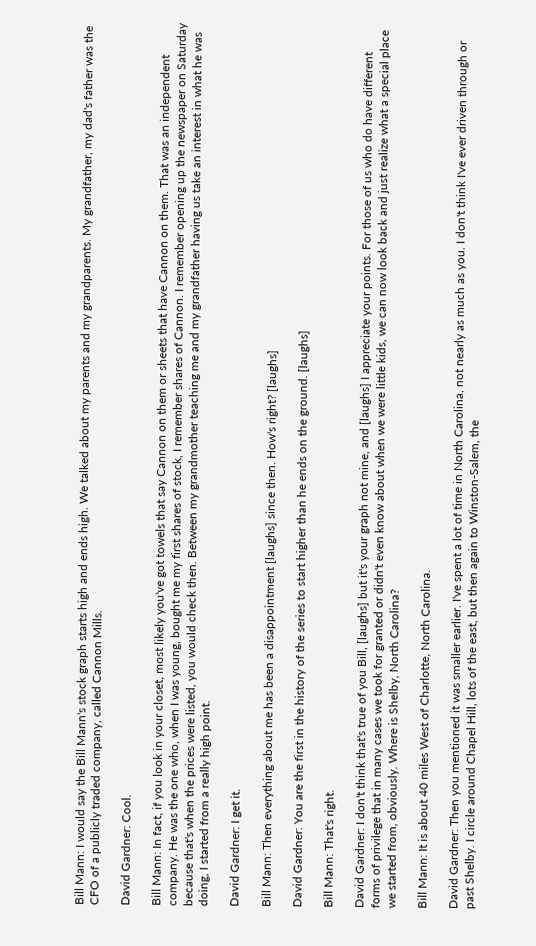Bill Mann: I would say the Bill Mann's stock graph starts high and ends high. We talked about my parents and my grandparents. My grandfather, my dad's father was the CFO of a publicly traded company, called Cannon Mills.

David Gardner: Cool.

Bill Mann: In fact, if you look in your closet, most likely you've got towels that say Cannon on them or sheets that have Cannon on them. That was an independent company. He was the one who, when I was young, bought me my first shares of stock, I remember shares of Cannon. I remember opening up the newspaper on Saturday because that's when the prices were listed, you would check then. Between my grandmother teaching me and my grandfather having us take an interest in what he was doing, I started from a really high point.

David Gardner: I get it.

Bill Mann: Then everything about me has been a disappointment [laughs] since then. How's right? [laughs]

David Gardner: You are the first in the history of the series to start higher than he ends on the ground. [laughs]

Bill Mann: That's right.

David Gardner: I don't think that's true of you Bill, [laughs] but it's your graph not mine, and [laughs] I appreciate your points. For those of us who do have different forms of privilege that in many cases we took for granted or didn't even know about when we were little kids, we can now look back and just realize what a special place we started from, obviously. Where is Shelby, North Carolina?

Bill Mann: It is about 40 miles West of Charlotte, North Carolina.

David Gardner: Then you mentioned it was smaller earlier. I've spent a lot of time in North Carolina, not nearly as much as you. I don't think I've ever driven through or past Shelby. I circle around Chapel Hill, lots of the east, but then again to Winston-Salem, the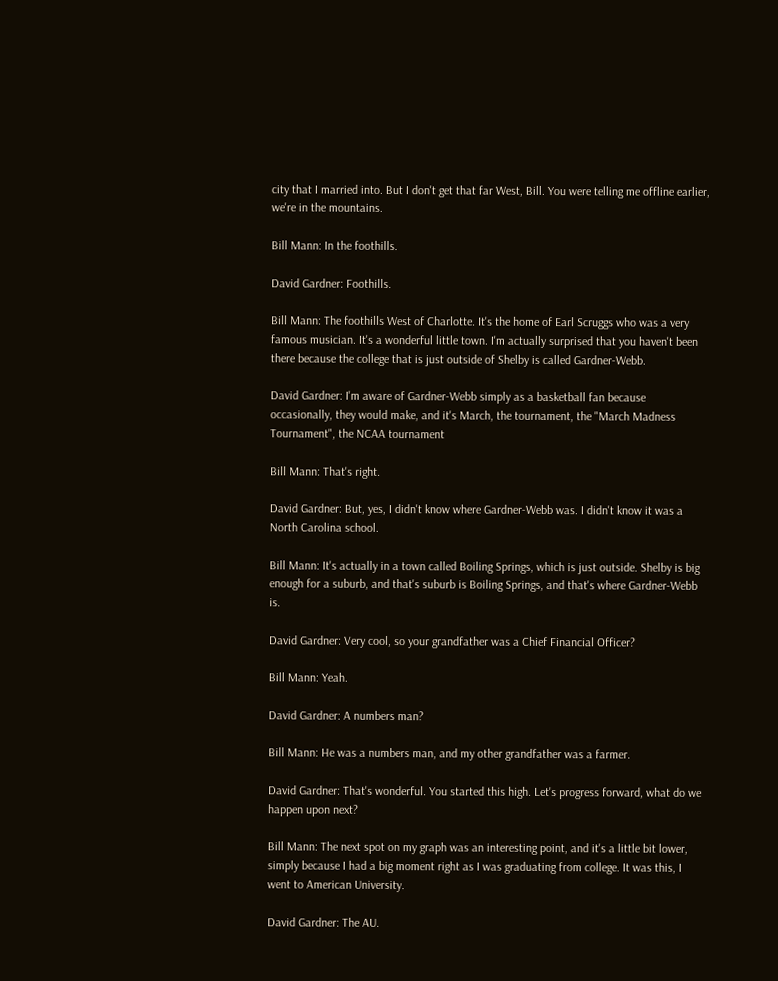city that I married into. But I don't get that far West, Bill. You were telling me offline earlier, we're in the mountains.

Bill Mann: In the foothills.

David Gardner: Foothills.

Bill Mann: The foothills West of Charlotte. It's the home of Earl Scruggs who was a very famous musician. It's a wonderful little town. I'm actually surprised that you haven't been there because the college that is just outside of Shelby is called Gardner-Webb.

David Gardner: I'm aware of Gardner-Webb simply as a basketball fan because occasionally, they would make, and it's March, the tournament, the "March Madness Tournament", the NCAA tournament

Bill Mann: That's right.

David Gardner: But, yes, I didn't know where Gardner-Webb was. I didn't know it was a North Carolina school.

Bill Mann: It's actually in a town called Boiling Springs, which is just outside. Shelby is big enough for a suburb, and that's suburb is Boiling Springs, and that's where Gardner-Webb is.

David Gardner: Very cool, so your grandfather was a Chief Financial Officer?

Bill Mann: Yeah.

David Gardner: A numbers man?

Bill Mann: He was a numbers man, and my other grandfather was a farmer.

David Gardner: That's wonderful. You started this high. Let's progress forward, what do we happen upon next?

Bill Mann: The next spot on my graph was an interesting point, and it's a little bit lower, simply because I had a big moment right as I was graduating from college. It was this, I went to American University.

David Gardner: The AU.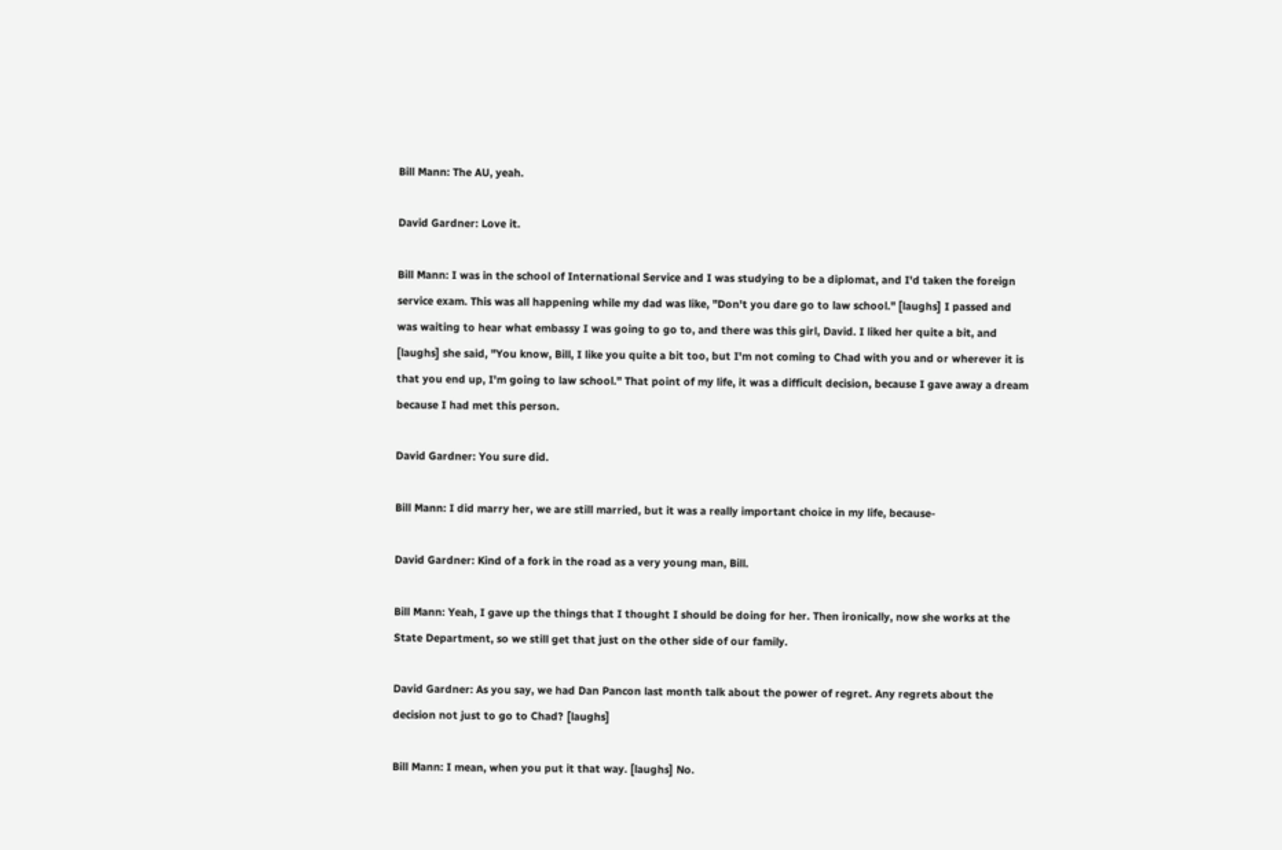Bill Mann: The AU, yeah.

David Gardner: Love it.

Bill Mann: I was in the school of International Service and I was studying to be a diplomat, and I'd taken the foreign service exam. This was all happening while my dad was like, "Don't you dare go to law school." [laughs] I passed and was waiting to hear what embassy I was going to go to, and there was this girl, David. I liked her quite a bit, and [laughs] she said, "You know, Bill, I like you quite a bit too, but I'm not coming to Chad with you and or wherever it is that you end up, I'm going to law school." That point of my life, it was a difficult decision, because I gave away a dream because I had met this person.

David Gardner: You sure did.

Bill Mann: I did marry her, we are still married, but it was a really important choice in my life, because-

David Gardner: Kind of a fork in the road as a very young man, Bill.

Bill Mann: Yeah, I gave up the things that I thought I should be doing for her. Then ironically, now she works at the State Department, so we still get that just on the other side of our family.

David Gardner: As you say, we had Dan Pancon last month talk about the power of regret. Any regrets about the decision not just to go to Chad? [laughs]

Bill Mann: I mean, when you put it that way. [laughs] No.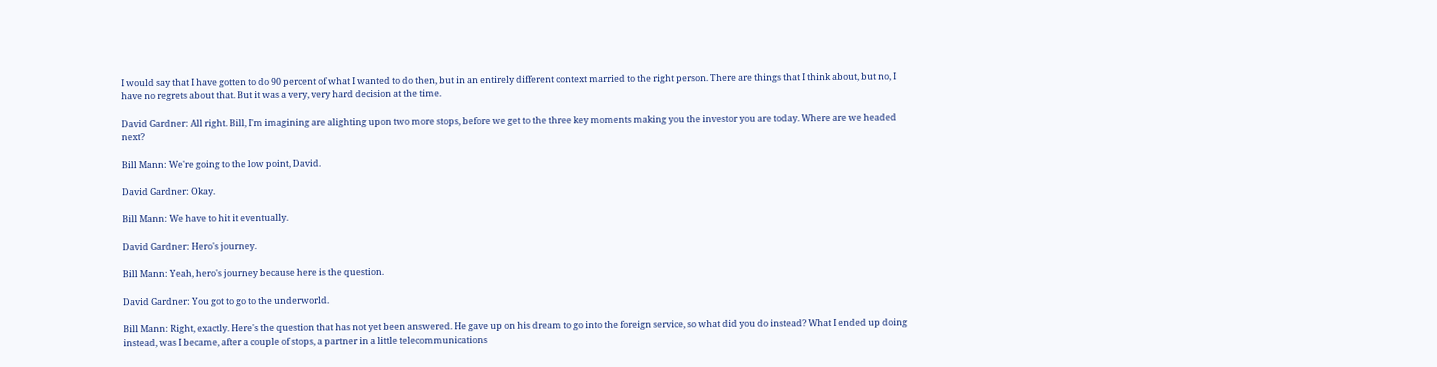I would say that I have gotten to do 90 percent of what I wanted to do then, but in an entirely different context married to the right person. There are things that I think about, but no, I have no regrets about that. But it was a very, very hard decision at the time.

David Gardner: All right. Bill, I'm imagining are alighting upon two more stops, before we get to the three key moments making you the investor you are today. Where are we headed next?

Bill Mann: We're going to the low point, David.

David Gardner: Okay.

Bill Mann: We have to hit it eventually.

David Gardner: Hero's journey.

Bill Mann: Yeah, hero's journey because here is the question.

David Gardner: You got to go to the underworld.

Bill Mann: Right, exactly. Here's the question that has not yet been answered. He gave up on his dream to go into the foreign service, so what did you do instead? What I ended up doing instead, was I became, after a couple of stops, a partner in a little telecommunications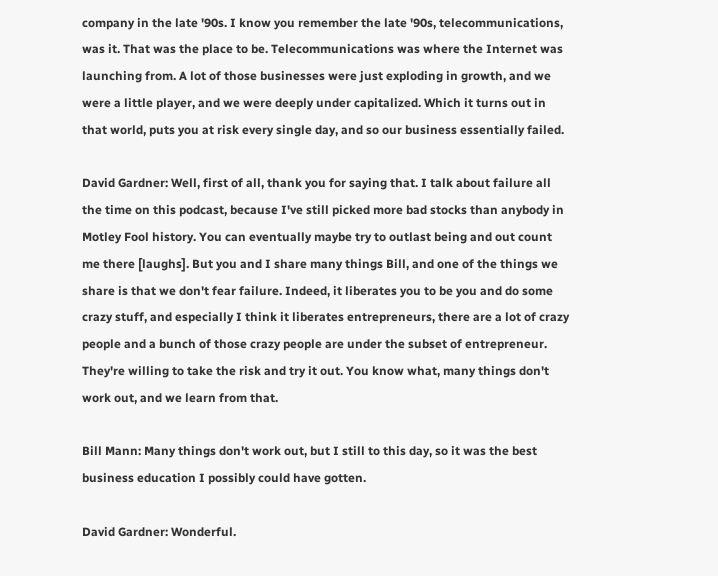company in the late '90s. I know you remember the late '90s, telecommunications, was it. That was the place to be. Telecommunications was where the Internet was launching from. A lot of those businesses were just exploding in growth, and we were a little player, and we were deeply under capitalized. Which it turns out in that world, puts you at risk every single day, and so our business essentially failed.

David Gardner: Well, first of all, thank you for saying that. I talk about failure all the time on this podcast, because I've still picked more bad stocks than anybody in Motley Fool history. You can eventually maybe try to outlast being and out count me there [laughs]. But you and I share many things Bill, and one of the things we share is that we don't fear failure. Indeed, it liberates you to be you and do some crazy stuff, and especially I think it liberates entrepreneurs, there are a lot of crazy people and a bunch of those crazy people are under the subset of entrepreneur. They're willing to take the risk and try it out. You know what, many things don't work out, and we learn from that.

Bill Mann: Many things don't work out, but I still to this day, so it was the best business education I possibly could have gotten.

David Gardner: Wonderful.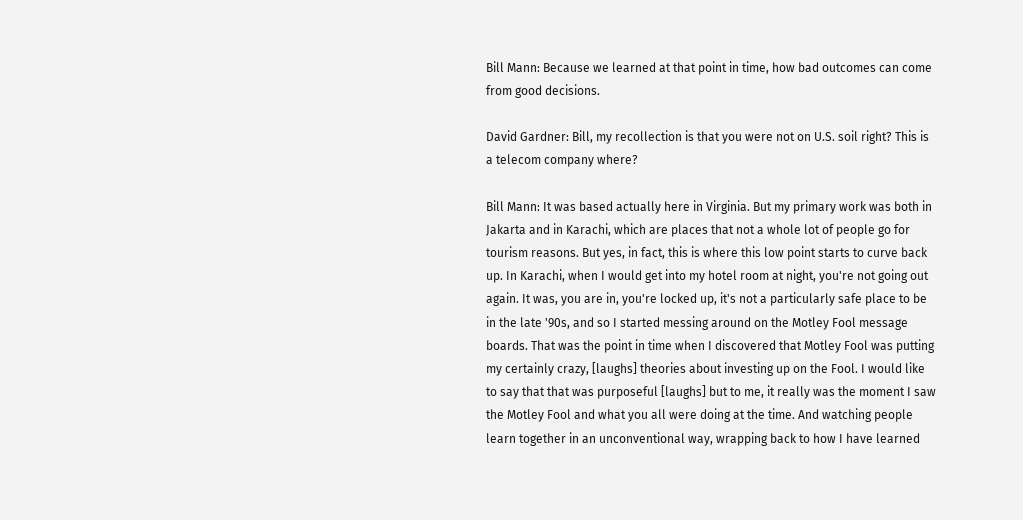Bill Mann: Because we learned at that point in time, how bad outcomes can come from good decisions.

David Gardner: Bill, my recollection is that you were not on U.S. soil right? This is a telecom company where?

Bill Mann: It was based actually here in Virginia. But my primary work was both in Jakarta and in Karachi, which are places that not a whole lot of people go for tourism reasons. But yes, in fact, this is where this low point starts to curve back up. In Karachi, when I would get into my hotel room at night, you're not going out again. It was, you are in, you're locked up, it's not a particularly safe place to be in the late '90s, and so I started messing around on the Motley Fool message boards. That was the point in time when I discovered that Motley Fool was putting my certainly crazy, [laughs] theories about investing up on the Fool. I would like to say that that was purposeful [laughs] but to me, it really was the moment I saw the Motley Fool and what you all were doing at the time. And watching people learn together in an unconventional way, wrapping back to how I have learned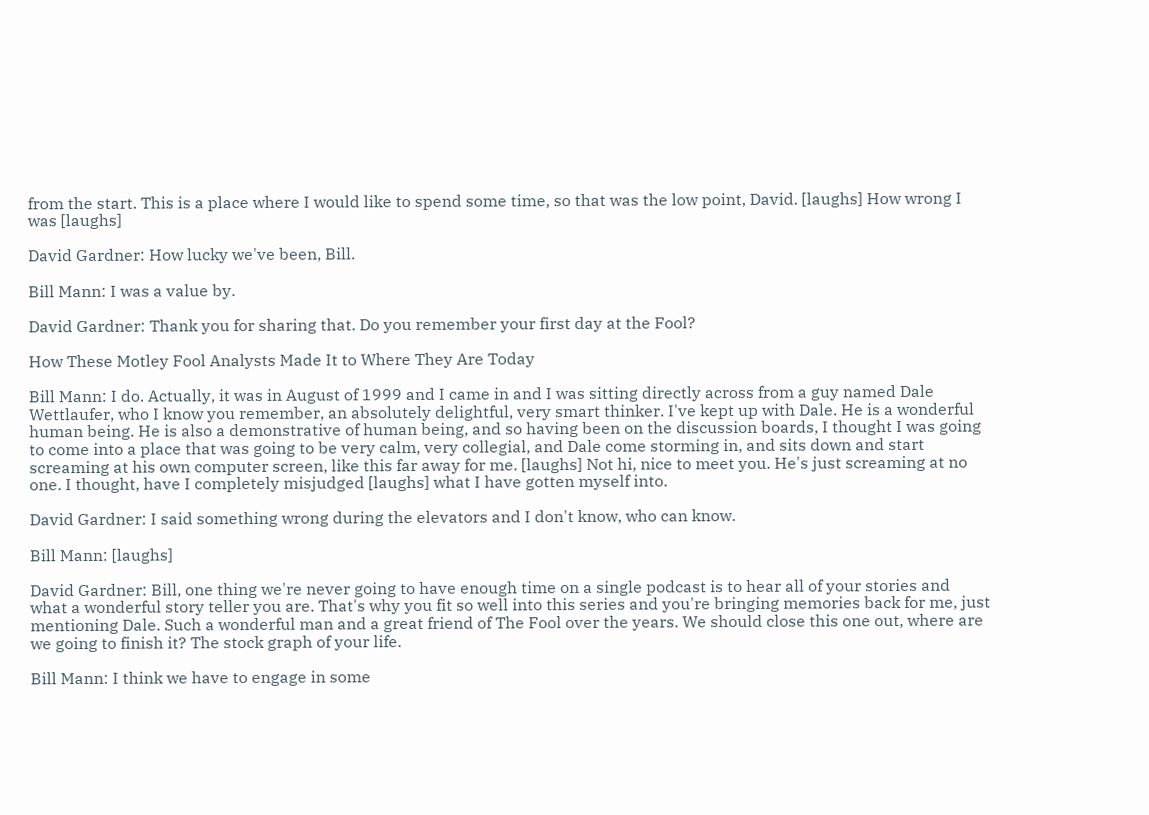from the start. This is a place where I would like to spend some time, so that was the low point, David. [laughs] How wrong I was [laughs]

David Gardner: How lucky we've been, Bill.

Bill Mann: I was a value by.

David Gardner: Thank you for sharing that. Do you remember your first day at the Fool?

How These Motley Fool Analysts Made It to Where They Are Today

Bill Mann: I do. Actually, it was in August of 1999 and I came in and I was sitting directly across from a guy named Dale Wettlaufer, who I know you remember, an absolutely delightful, very smart thinker. I've kept up with Dale. He is a wonderful human being. He is also a demonstrative of human being, and so having been on the discussion boards, I thought I was going to come into a place that was going to be very calm, very collegial, and Dale come storming in, and sits down and start screaming at his own computer screen, like this far away for me. [laughs] Not hi, nice to meet you. He's just screaming at no one. I thought, have I completely misjudged [laughs] what I have gotten myself into.

David Gardner: I said something wrong during the elevators and I don't know, who can know.

Bill Mann: [laughs]

David Gardner: Bill, one thing we're never going to have enough time on a single podcast is to hear all of your stories and what a wonderful story teller you are. That's why you fit so well into this series and you're bringing memories back for me, just mentioning Dale. Such a wonderful man and a great friend of The Fool over the years. We should close this one out, where are we going to finish it? The stock graph of your life.

Bill Mann: I think we have to engage in some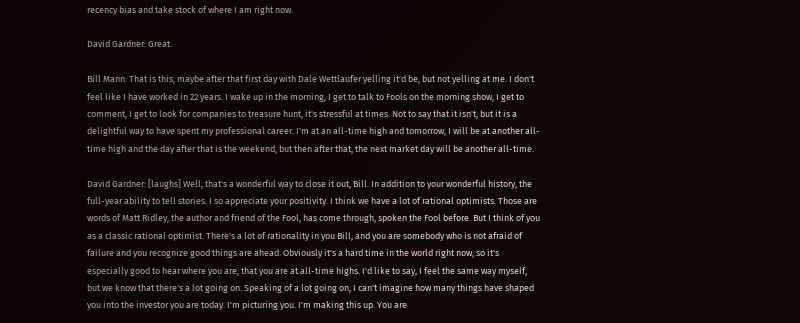recency bias and take stock of where I am right now.

David Gardner: Great.

Bill Mann: That is this, maybe after that first day with Dale Wettlaufer yelling it'd be, but not yelling at me. I don't feel like I have worked in 22 years. I wake up in the morning, I get to talk to Fools on the morning show, I get to comment, I get to look for companies to treasure hunt, it's stressful at times. Not to say that it isn't, but it is a delightful way to have spent my professional career. I'm at an all-time high and tomorrow, I will be at another all-time high and the day after that is the weekend, but then after that, the next market day will be another all-time.

David Gardner: [laughs] Well, that's a wonderful way to close it out, Bill. In addition to your wonderful history, the full-year ability to tell stories. I so appreciate your positivity. I think we have a lot of rational optimists. Those are words of Matt Ridley, the author and friend of the Fool, has come through, spoken the Fool before. But I think of you as a classic rational optimist. There's a lot of rationality in you Bill, and you are somebody who is not afraid of failure and you recognize good things are ahead. Obviously it's a hard time in the world right now, so it's especially good to hear where you are, that you are at all-time highs. I'd like to say, I feel the same way myself, but we know that there's a lot going on. Speaking of a lot going on, I can't imagine how many things have shaped you into the investor you are today. I'm picturing you. I'm making this up. You are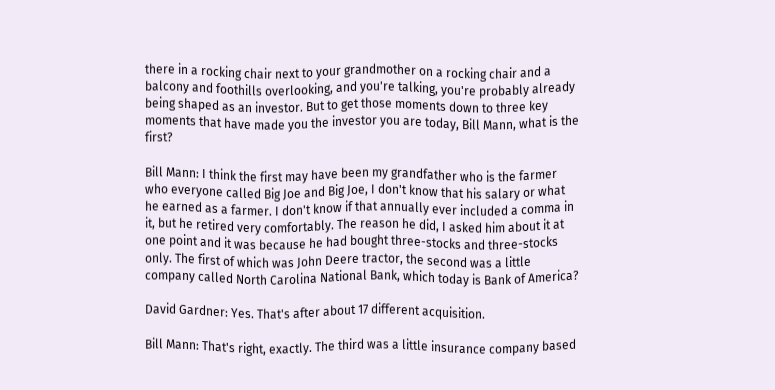there in a rocking chair next to your grandmother on a rocking chair and a balcony and foothills overlooking, and you're talking, you're probably already being shaped as an investor. But to get those moments down to three key moments that have made you the investor you are today, Bill Mann, what is the first?

Bill Mann: I think the first may have been my grandfather who is the farmer who everyone called Big Joe and Big Joe, I don't know that his salary or what he earned as a farmer. I don't know if that annually ever included a comma in it, but he retired very comfortably. The reason he did, I asked him about it at one point and it was because he had bought three-stocks and three-stocks only. The first of which was John Deere tractor, the second was a little company called North Carolina National Bank, which today is Bank of America?

David Gardner: Yes. That's after about 17 different acquisition.

Bill Mann: That's right, exactly. The third was a little insurance company based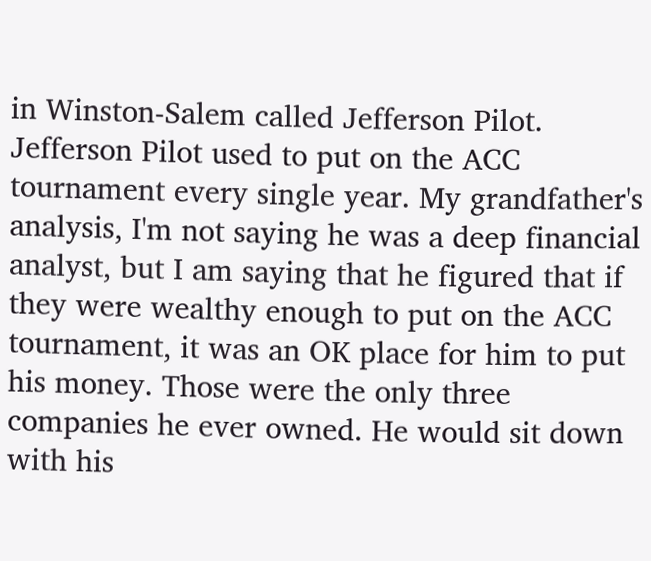in Winston-Salem called Jefferson Pilot. Jefferson Pilot used to put on the ACC tournament every single year. My grandfather's analysis, I'm not saying he was a deep financial analyst, but I am saying that he figured that if they were wealthy enough to put on the ACC tournament, it was an OK place for him to put his money. Those were the only three companies he ever owned. He would sit down with his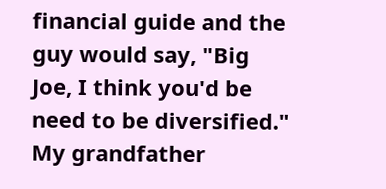financial guide and the guy would say, "Big Joe, I think you'd be need to be diversified." My grandfather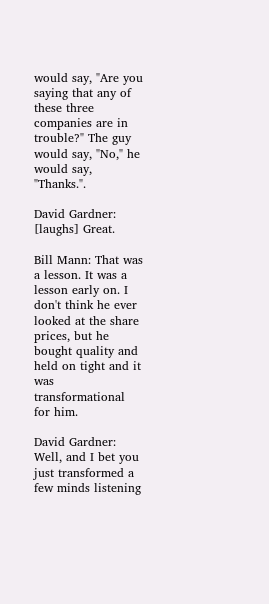would say, "Are you saying that any of these three companies are in trouble?" The guy would say, "No," he would say, "Thanks.".

David Gardner: [laughs] Great.

Bill Mann: That was a lesson. It was a lesson early on. I don't think he ever looked at the share prices, but he bought quality and held on tight and it was transformational for him.

David Gardner: Well, and I bet you just transformed a few minds listening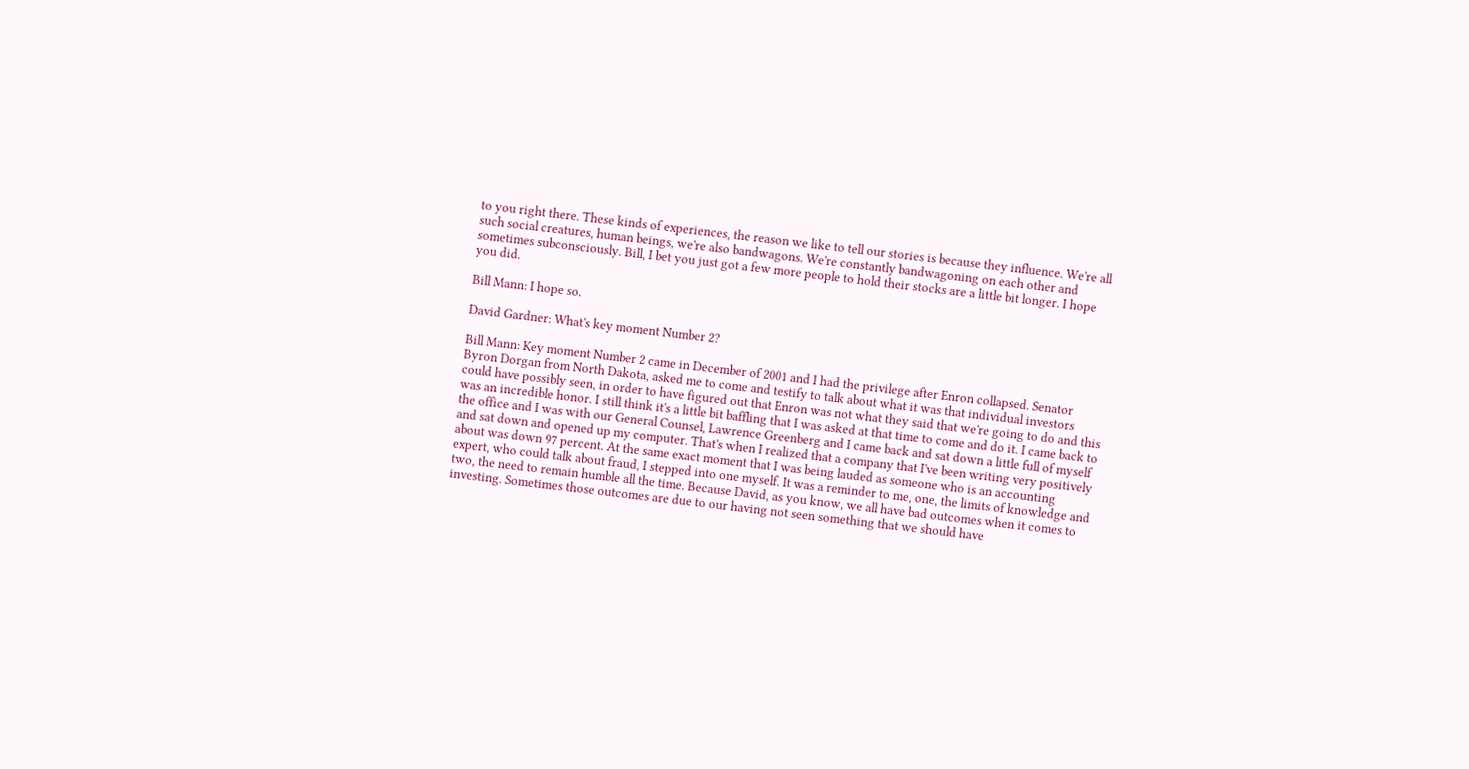to you right there. These kinds of experiences, the reason we like to tell our stories is because they influence. We're all such social creatures, human beings, we're also bandwagons. We're constantly bandwagoning on each other and sometimes subconsciously. Bill, I bet you just got a few more people to hold their stocks are a little bit longer. I hope you did.

Bill Mann: I hope so.

David Gardner: What's key moment Number 2?

Bill Mann: Key moment Number 2 came in December of 2001 and I had the privilege after Enron collapsed. Senator Byron Dorgan from North Dakota, asked me to come and testify to talk about what it was that individual investors could have possibly seen, in order to have figured out that Enron was not what they said that we're going to do and this was an incredible honor. I still think it's a little bit baffling that I was asked at that time to come and do it. I came back to the office and I was with our General Counsel, Lawrence Greenberg and I came back and sat down a little full of myself and sat down and opened up my computer. That's when I realized that a company that I've been writing very positively about was down 97 percent. At the same exact moment that I was being lauded as someone who is an accounting expert, who could talk about fraud, I stepped into one myself. It was a reminder to me, one, the limits of knowledge and two, the need to remain humble all the time. Because David, as you know, we all have bad outcomes when it comes to investing. Sometimes those outcomes are due to our having not seen something that we should have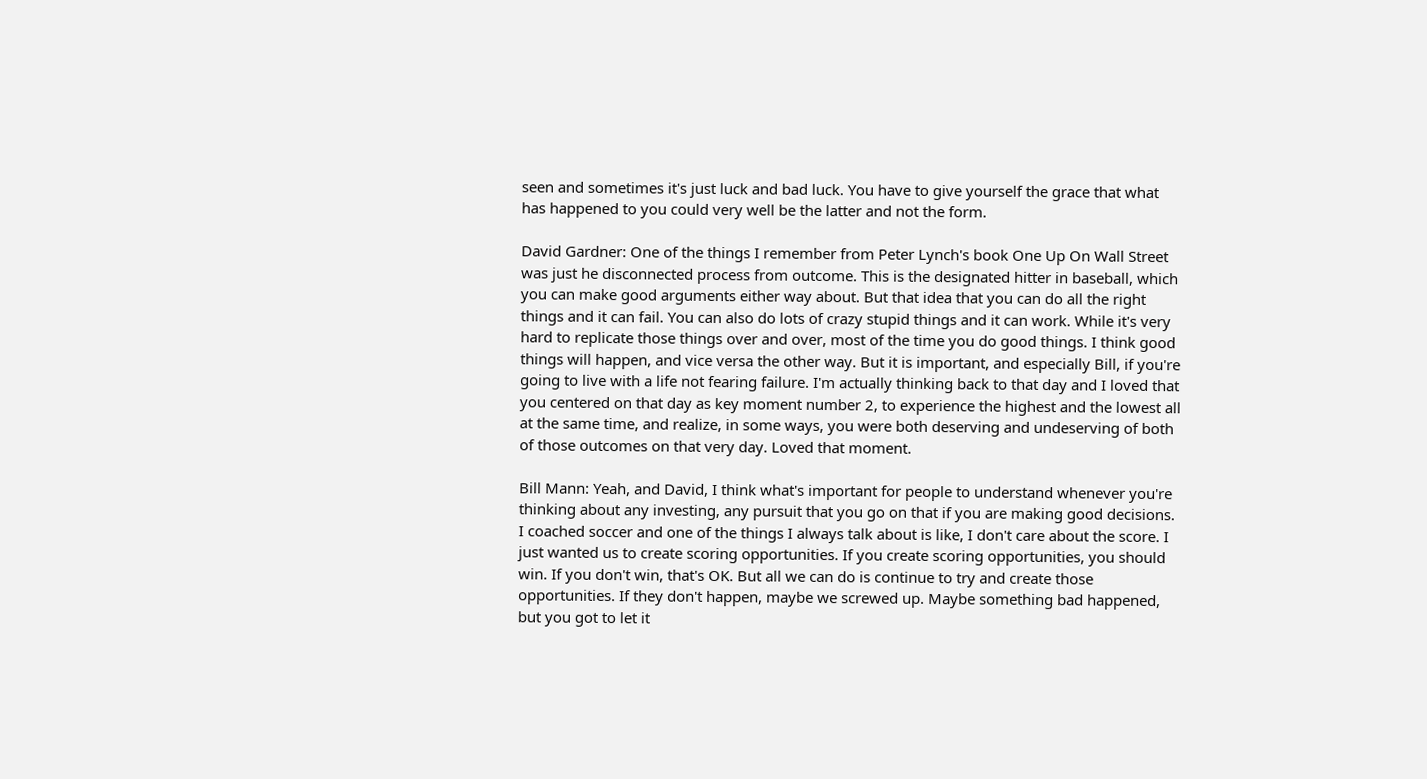seen and sometimes it's just luck and bad luck. You have to give yourself the grace that what has happened to you could very well be the latter and not the form.

David Gardner: One of the things I remember from Peter Lynch's book One Up On Wall Street was just he disconnected process from outcome. This is the designated hitter in baseball, which you can make good arguments either way about. But that idea that you can do all the right things and it can fail. You can also do lots of crazy stupid things and it can work. While it's very hard to replicate those things over and over, most of the time you do good things. I think good things will happen, and vice versa the other way. But it is important, and especially Bill, if you're going to live with a life not fearing failure. I'm actually thinking back to that day and I loved that you centered on that day as key moment number 2, to experience the highest and the lowest all at the same time, and realize, in some ways, you were both deserving and undeserving of both of those outcomes on that very day. Loved that moment.

Bill Mann: Yeah, and David, I think what's important for people to understand whenever you're thinking about any investing, any pursuit that you go on that if you are making good decisions. I coached soccer and one of the things I always talk about is like, I don't care about the score. I just wanted us to create scoring opportunities. If you create scoring opportunities, you should win. If you don't win, that's OK. But all we can do is continue to try and create those opportunities. If they don't happen, maybe we screwed up. Maybe something bad happened, but you got to let it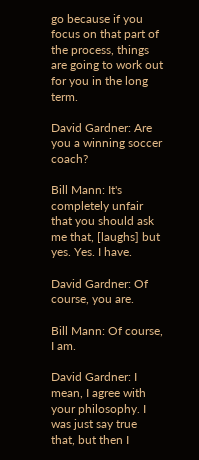go because if you focus on that part of the process, things are going to work out for you in the long term.

David Gardner: Are you a winning soccer coach?

Bill Mann: It's completely unfair that you should ask me that, [laughs] but yes. Yes. I have.

David Gardner: Of course, you are.

Bill Mann: Of course, I am.

David Gardner: I mean, I agree with your philosophy. I was just say true that, but then I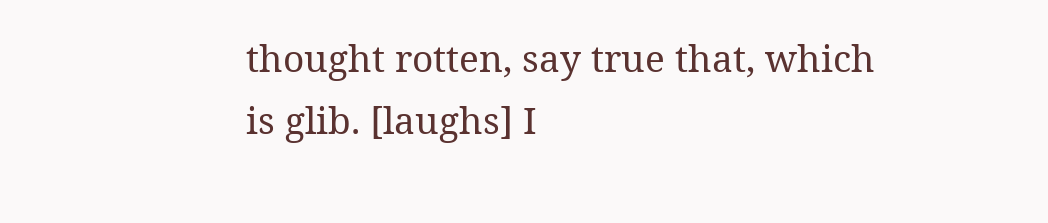thought rotten, say true that, which is glib. [laughs] I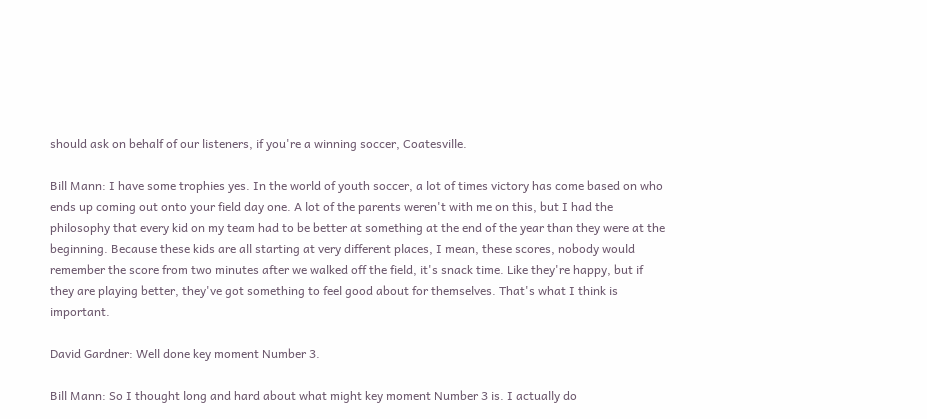should ask on behalf of our listeners, if you're a winning soccer, Coatesville.

Bill Mann: I have some trophies yes. In the world of youth soccer, a lot of times victory has come based on who ends up coming out onto your field day one. A lot of the parents weren't with me on this, but I had the philosophy that every kid on my team had to be better at something at the end of the year than they were at the beginning. Because these kids are all starting at very different places, I mean, these scores, nobody would remember the score from two minutes after we walked off the field, it's snack time. Like they're happy, but if they are playing better, they've got something to feel good about for themselves. That's what I think is important.

David Gardner: Well done key moment Number 3.

Bill Mann: So I thought long and hard about what might key moment Number 3 is. I actually do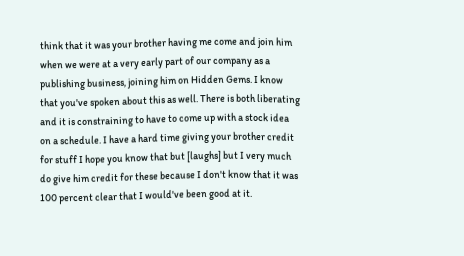think that it was your brother having me come and join him when we were at a very early part of our company as a publishing business, joining him on Hidden Gems. I know that you've spoken about this as well. There is both liberating and it is constraining to have to come up with a stock idea on a schedule. I have a hard time giving your brother credit for stuff I hope you know that but [laughs] but I very much do give him credit for these because I don't know that it was 100 percent clear that I would've been good at it.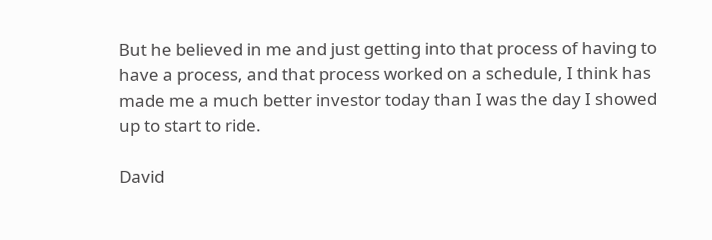But he believed in me and just getting into that process of having to have a process, and that process worked on a schedule, I think has made me a much better investor today than I was the day I showed up to start to ride.

David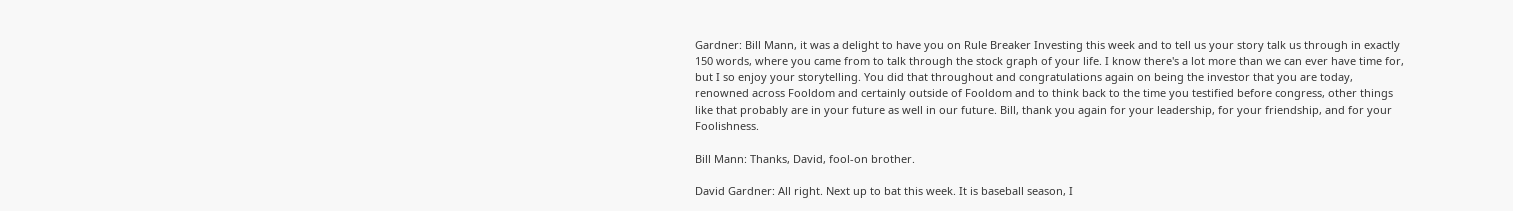Gardner: Bill Mann, it was a delight to have you on Rule Breaker Investing this week and to tell us your story talk us through in exactly 150 words, where you came from to talk through the stock graph of your life. I know there's a lot more than we can ever have time for, but I so enjoy your storytelling. You did that throughout and congratulations again on being the investor that you are today, renowned across Fooldom and certainly outside of Fooldom and to think back to the time you testified before congress, other things like that probably are in your future as well in our future. Bill, thank you again for your leadership, for your friendship, and for your Foolishness.

Bill Mann: Thanks, David, fool-on brother.

David Gardner: All right. Next up to bat this week. It is baseball season, I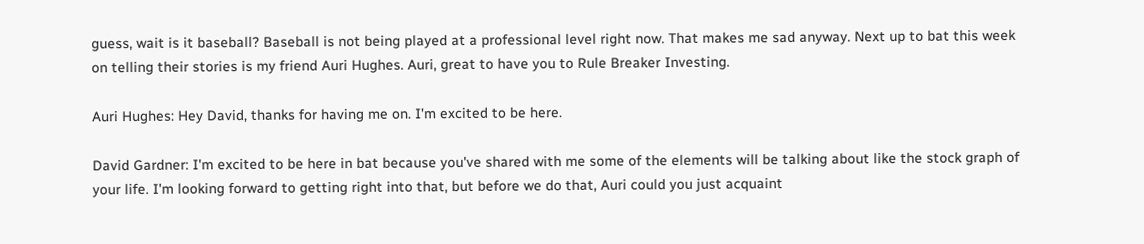guess, wait is it baseball? Baseball is not being played at a professional level right now. That makes me sad anyway. Next up to bat this week on telling their stories is my friend Auri Hughes. Auri, great to have you to Rule Breaker Investing.

Auri Hughes: Hey David, thanks for having me on. I'm excited to be here.

David Gardner: I'm excited to be here in bat because you've shared with me some of the elements will be talking about like the stock graph of your life. I'm looking forward to getting right into that, but before we do that, Auri could you just acquaint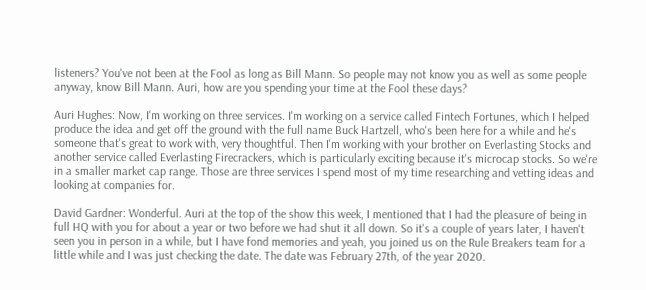listeners? You've not been at the Fool as long as Bill Mann. So people may not know you as well as some people anyway, know Bill Mann. Auri, how are you spending your time at the Fool these days?

Auri Hughes: Now, I'm working on three services. I'm working on a service called Fintech Fortunes, which I helped produce the idea and get off the ground with the full name Buck Hartzell, who's been here for a while and he's someone that's great to work with, very thoughtful. Then I'm working with your brother on Everlasting Stocks and another service called Everlasting Firecrackers, which is particularly exciting because it's microcap stocks. So we're in a smaller market cap range. Those are three services I spend most of my time researching and vetting ideas and looking at companies for.

David Gardner: Wonderful. Auri at the top of the show this week, I mentioned that I had the pleasure of being in full HQ with you for about a year or two before we had shut it all down. So it's a couple of years later, I haven't seen you in person in a while, but I have fond memories and yeah, you joined us on the Rule Breakers team for a little while and I was just checking the date. The date was February 27th, of the year 2020.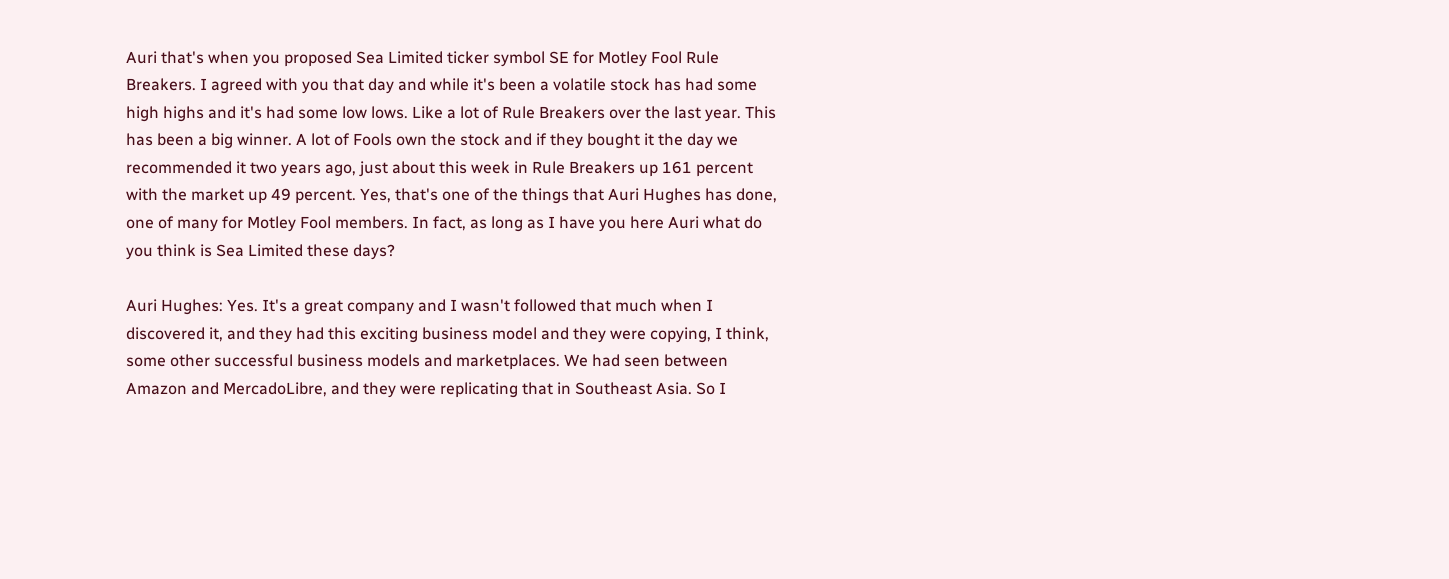Auri that's when you proposed Sea Limited ticker symbol SE for Motley Fool Rule Breakers. I agreed with you that day and while it's been a volatile stock has had some high highs and it's had some low lows. Like a lot of Rule Breakers over the last year. This has been a big winner. A lot of Fools own the stock and if they bought it the day we recommended it two years ago, just about this week in Rule Breakers up 161 percent with the market up 49 percent. Yes, that's one of the things that Auri Hughes has done, one of many for Motley Fool members. In fact, as long as I have you here Auri what do you think is Sea Limited these days?

Auri Hughes: Yes. It's a great company and I wasn't followed that much when I discovered it, and they had this exciting business model and they were copying, I think, some other successful business models and marketplaces. We had seen between Amazon and MercadoLibre, and they were replicating that in Southeast Asia. So I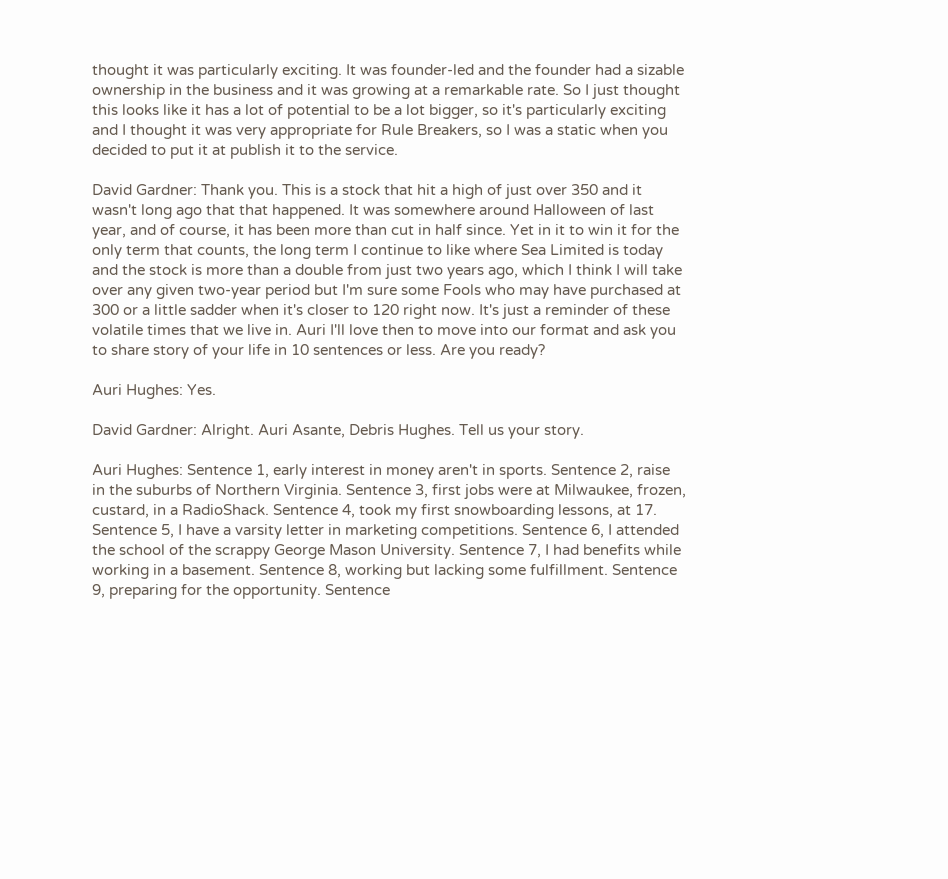thought it was particularly exciting. It was founder-led and the founder had a sizable ownership in the business and it was growing at a remarkable rate. So I just thought this looks like it has a lot of potential to be a lot bigger, so it's particularly exciting and I thought it was very appropriate for Rule Breakers, so I was a static when you decided to put it at publish it to the service.

David Gardner: Thank you. This is a stock that hit a high of just over 350 and it wasn't long ago that that happened. It was somewhere around Halloween of last year, and of course, it has been more than cut in half since. Yet in it to win it for the only term that counts, the long term I continue to like where Sea Limited is today and the stock is more than a double from just two years ago, which I think I will take over any given two-year period but I'm sure some Fools who may have purchased at 300 or a little sadder when it's closer to 120 right now. It's just a reminder of these volatile times that we live in. Auri I'll love then to move into our format and ask you to share story of your life in 10 sentences or less. Are you ready?

Auri Hughes: Yes.

David Gardner: Alright. Auri Asante, Debris Hughes. Tell us your story.

Auri Hughes: Sentence 1, early interest in money aren't in sports. Sentence 2, raise in the suburbs of Northern Virginia. Sentence 3, first jobs were at Milwaukee, frozen, custard, in a RadioShack. Sentence 4, took my first snowboarding lessons, at 17. Sentence 5, I have a varsity letter in marketing competitions. Sentence 6, I attended the school of the scrappy George Mason University. Sentence 7, I had benefits while working in a basement. Sentence 8, working but lacking some fulfillment. Sentence 9, preparing for the opportunity. Sentence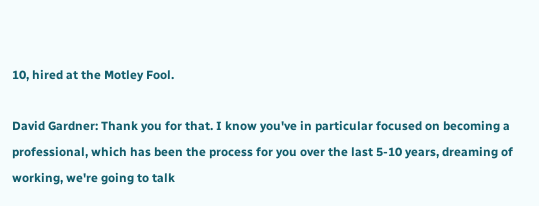10, hired at the Motley Fool.

David Gardner: Thank you for that. I know you've in particular focused on becoming a professional, which has been the process for you over the last 5-10 years, dreaming of working, we're going to talk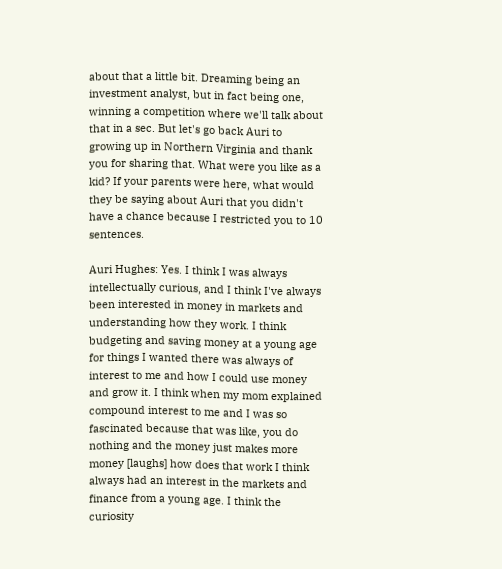about that a little bit. Dreaming being an investment analyst, but in fact being one, winning a competition where we'll talk about that in a sec. But let's go back Auri to growing up in Northern Virginia and thank you for sharing that. What were you like as a kid? If your parents were here, what would they be saying about Auri that you didn't have a chance because I restricted you to 10 sentences.

Auri Hughes: Yes. I think I was always intellectually curious, and I think I've always been interested in money in markets and understanding how they work. I think budgeting and saving money at a young age for things I wanted there was always of interest to me and how I could use money and grow it. I think when my mom explained compound interest to me and I was so fascinated because that was like, you do nothing and the money just makes more money [laughs] how does that work I think always had an interest in the markets and finance from a young age. I think the curiosity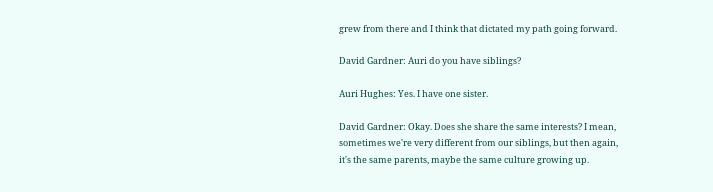grew from there and I think that dictated my path going forward.

David Gardner: Auri do you have siblings?

Auri Hughes: Yes. I have one sister.

David Gardner: Okay. Does she share the same interests? I mean, sometimes we're very different from our siblings, but then again, it's the same parents, maybe the same culture growing up.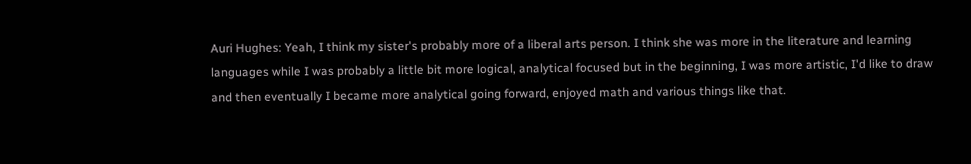Auri Hughes: Yeah, I think my sister's probably more of a liberal arts person. I think she was more in the literature and learning languages while I was probably a little bit more logical, analytical focused but in the beginning, I was more artistic, I'd like to draw and then eventually I became more analytical going forward, enjoyed math and various things like that.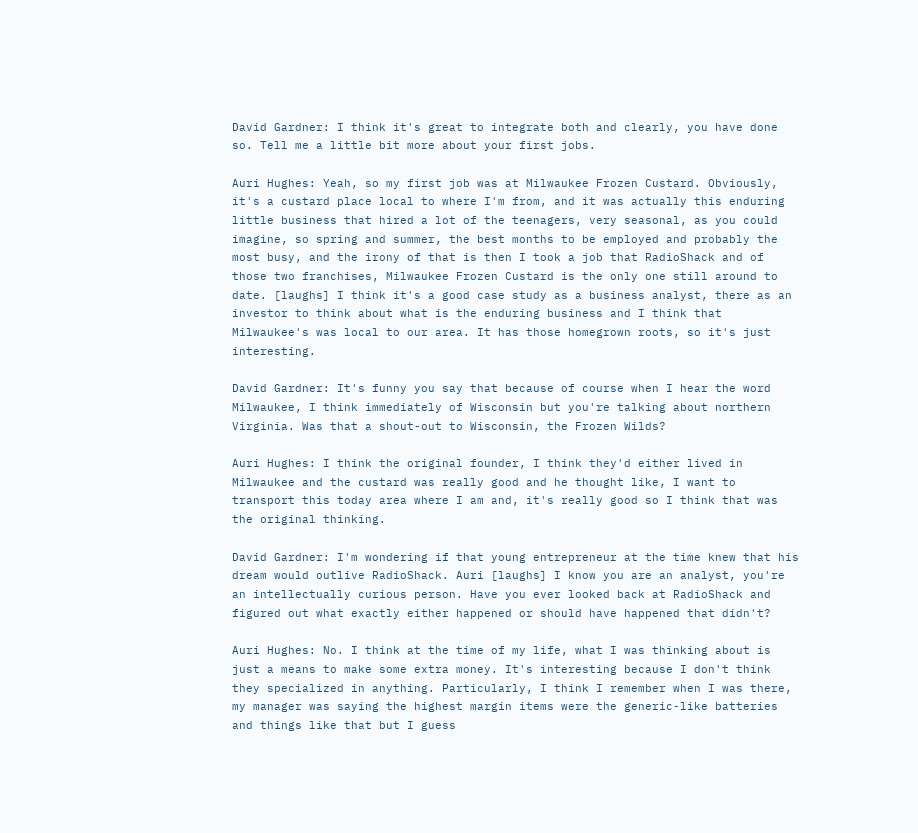David Gardner: I think it's great to integrate both and clearly, you have done so. Tell me a little bit more about your first jobs.

Auri Hughes: Yeah, so my first job was at Milwaukee Frozen Custard. Obviously, it's a custard place local to where I'm from, and it was actually this enduring little business that hired a lot of the teenagers, very seasonal, as you could imagine, so spring and summer, the best months to be employed and probably the most busy, and the irony of that is then I took a job that RadioShack and of those two franchises, Milwaukee Frozen Custard is the only one still around to date. [laughs] I think it's a good case study as a business analyst, there as an investor to think about what is the enduring business and I think that Milwaukee's was local to our area. It has those homegrown roots, so it's just interesting.

David Gardner: It's funny you say that because of course when I hear the word Milwaukee, I think immediately of Wisconsin but you're talking about northern Virginia. Was that a shout-out to Wisconsin, the Frozen Wilds?

Auri Hughes: I think the original founder, I think they'd either lived in Milwaukee and the custard was really good and he thought like, I want to transport this today area where I am and, it's really good so I think that was the original thinking.

David Gardner: I'm wondering if that young entrepreneur at the time knew that his dream would outlive RadioShack. Auri [laughs] I know you are an analyst, you're an intellectually curious person. Have you ever looked back at RadioShack and figured out what exactly either happened or should have happened that didn't?

Auri Hughes: No. I think at the time of my life, what I was thinking about is just a means to make some extra money. It's interesting because I don't think they specialized in anything. Particularly, I think I remember when I was there, my manager was saying the highest margin items were the generic-like batteries and things like that but I guess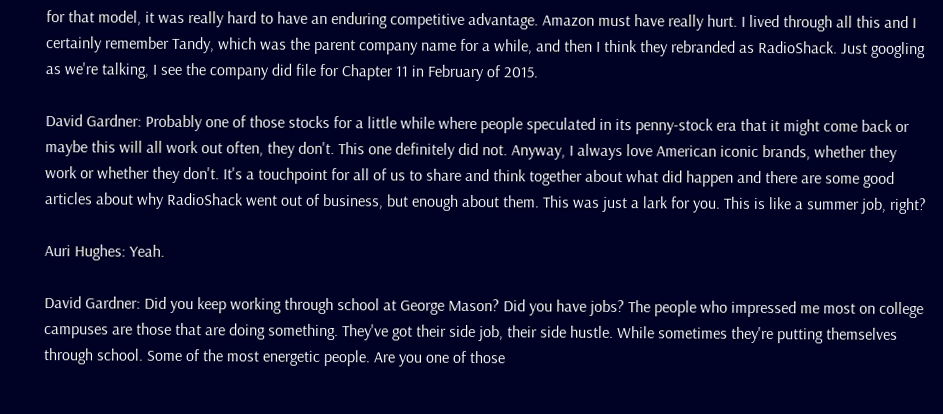for that model, it was really hard to have an enduring competitive advantage. Amazon must have really hurt. I lived through all this and I certainly remember Tandy, which was the parent company name for a while, and then I think they rebranded as RadioShack. Just googling as we're talking, I see the company did file for Chapter 11 in February of 2015.

David Gardner: Probably one of those stocks for a little while where people speculated in its penny-stock era that it might come back or maybe this will all work out often, they don't. This one definitely did not. Anyway, I always love American iconic brands, whether they work or whether they don't. It's a touchpoint for all of us to share and think together about what did happen and there are some good articles about why RadioShack went out of business, but enough about them. This was just a lark for you. This is like a summer job, right?

Auri Hughes: Yeah.

David Gardner: Did you keep working through school at George Mason? Did you have jobs? The people who impressed me most on college campuses are those that are doing something. They've got their side job, their side hustle. While sometimes they're putting themselves through school. Some of the most energetic people. Are you one of those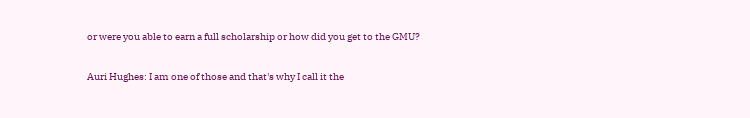or were you able to earn a full scholarship or how did you get to the GMU?

Auri Hughes: I am one of those and that's why I call it the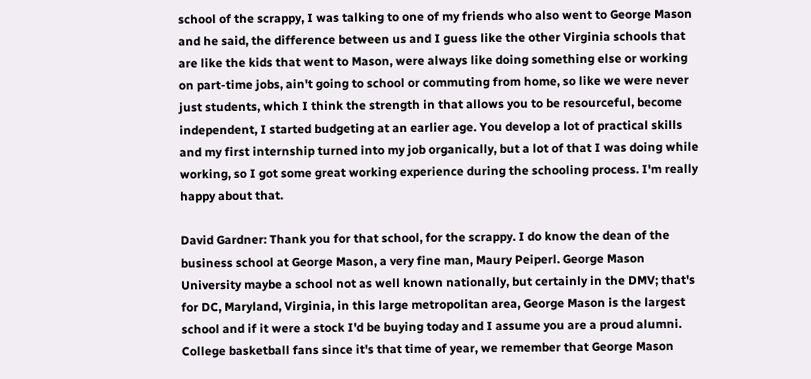school of the scrappy, I was talking to one of my friends who also went to George Mason and he said, the difference between us and I guess like the other Virginia schools that are like the kids that went to Mason, were always like doing something else or working on part-time jobs, ain't going to school or commuting from home, so like we were never just students, which I think the strength in that allows you to be resourceful, become independent, I started budgeting at an earlier age. You develop a lot of practical skills and my first internship turned into my job organically, but a lot of that I was doing while working, so I got some great working experience during the schooling process. I'm really happy about that.

David Gardner: Thank you for that school, for the scrappy. I do know the dean of the business school at George Mason, a very fine man, Maury Peiperl. George Mason University maybe a school not as well known nationally, but certainly in the DMV; that's for DC, Maryland, Virginia, in this large metropolitan area, George Mason is the largest school and if it were a stock I'd be buying today and I assume you are a proud alumni. College basketball fans since it's that time of year, we remember that George Mason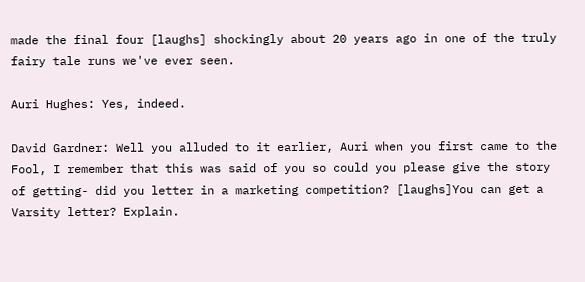made the final four [laughs] shockingly about 20 years ago in one of the truly fairy tale runs we've ever seen.

Auri Hughes: Yes, indeed.

David Gardner: Well you alluded to it earlier, Auri when you first came to the Fool, I remember that this was said of you so could you please give the story of getting- did you letter in a marketing competition? [laughs]You can get a Varsity letter? Explain.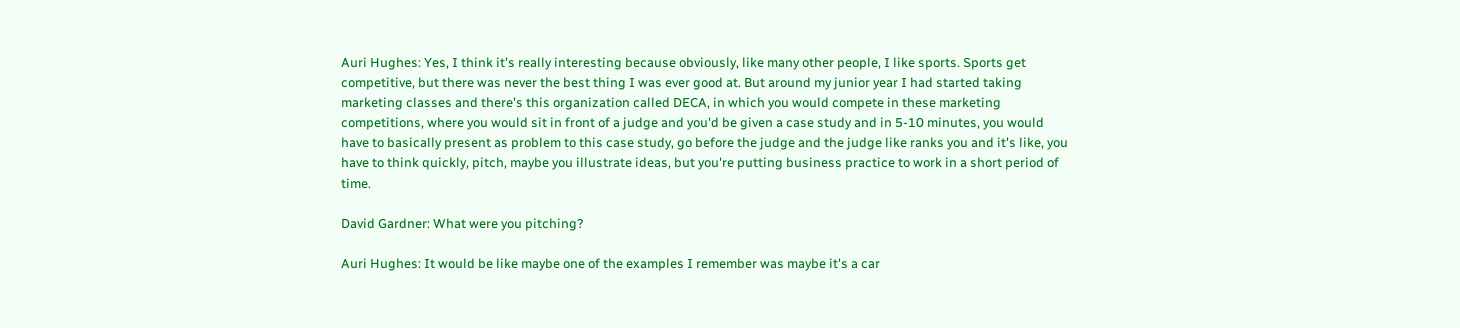Auri Hughes: Yes, I think it's really interesting because obviously, like many other people, I like sports. Sports get competitive, but there was never the best thing I was ever good at. But around my junior year I had started taking marketing classes and there's this organization called DECA, in which you would compete in these marketing competitions, where you would sit in front of a judge and you'd be given a case study and in 5-10 minutes, you would have to basically present as problem to this case study, go before the judge and the judge like ranks you and it's like, you have to think quickly, pitch, maybe you illustrate ideas, but you're putting business practice to work in a short period of time.

David Gardner: What were you pitching?

Auri Hughes: It would be like maybe one of the examples I remember was maybe it's a car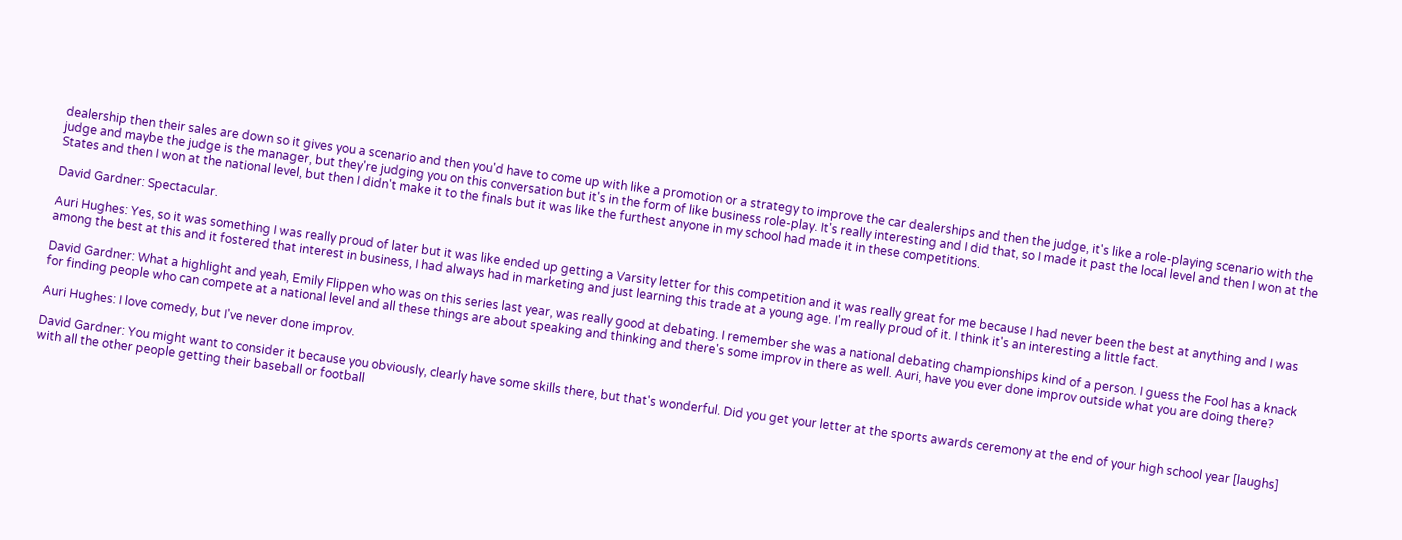dealership then their sales are down so it gives you a scenario and then you'd have to come up with like a promotion or a strategy to improve the car dealerships and then the judge, it's like a role-playing scenario with the judge and maybe the judge is the manager, but they're judging you on this conversation but it's in the form of like business role-play. It's really interesting and I did that, so I made it past the local level and then I won at the States and then I won at the national level, but then I didn't make it to the finals but it was like the furthest anyone in my school had made it in these competitions.

David Gardner: Spectacular.

Auri Hughes: Yes, so it was something I was really proud of later but it was like ended up getting a Varsity letter for this competition and it was really great for me because I had never been the best at anything and I was among the best at this and it fostered that interest in business, I had always had in marketing and just learning this trade at a young age. I'm really proud of it. I think it's an interesting a little fact.

David Gardner: What a highlight and yeah, Emily Flippen who was on this series last year, was really good at debating. I remember she was a national debating championships kind of a person. I guess the Fool has a knack for finding people who can compete at a national level and all these things are about speaking and thinking and there's some improv in there as well. Auri, have you ever done improv outside what you are doing there?

Auri Hughes: I love comedy, but I've never done improv.

David Gardner: You might want to consider it because you obviously, clearly have some skills there, but that's wonderful. Did you get your letter at the sports awards ceremony at the end of your high school year [laughs] with all the other people getting their baseball or football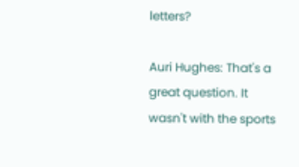letters?

Auri Hughes: That's a great question. It wasn't with the sports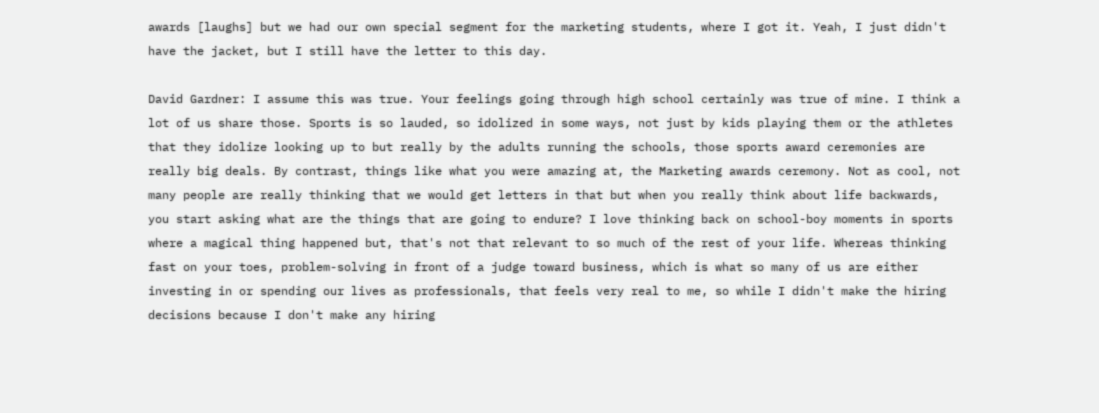awards [laughs] but we had our own special segment for the marketing students, where I got it. Yeah, I just didn't have the jacket, but I still have the letter to this day.

David Gardner: I assume this was true. Your feelings going through high school certainly was true of mine. I think a lot of us share those. Sports is so lauded, so idolized in some ways, not just by kids playing them or the athletes that they idolize looking up to but really by the adults running the schools, those sports award ceremonies are really big deals. By contrast, things like what you were amazing at, the Marketing awards ceremony. Not as cool, not many people are really thinking that we would get letters in that but when you really think about life backwards, you start asking what are the things that are going to endure? I love thinking back on school-boy moments in sports where a magical thing happened but, that's not that relevant to so much of the rest of your life. Whereas thinking fast on your toes, problem-solving in front of a judge toward business, which is what so many of us are either investing in or spending our lives as professionals, that feels very real to me, so while I didn't make the hiring decisions because I don't make any hiring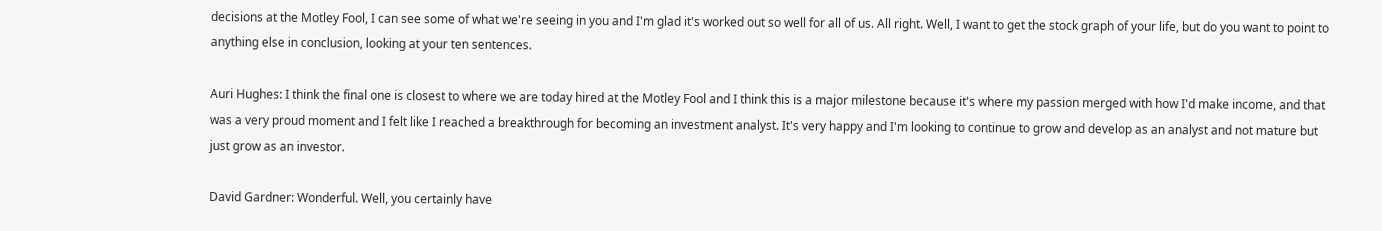decisions at the Motley Fool, I can see some of what we're seeing in you and I'm glad it's worked out so well for all of us. All right. Well, I want to get the stock graph of your life, but do you want to point to anything else in conclusion, looking at your ten sentences.

Auri Hughes: I think the final one is closest to where we are today hired at the Motley Fool and I think this is a major milestone because it's where my passion merged with how I'd make income, and that was a very proud moment and I felt like I reached a breakthrough for becoming an investment analyst. It's very happy and I'm looking to continue to grow and develop as an analyst and not mature but just grow as an investor.

David Gardner: Wonderful. Well, you certainly have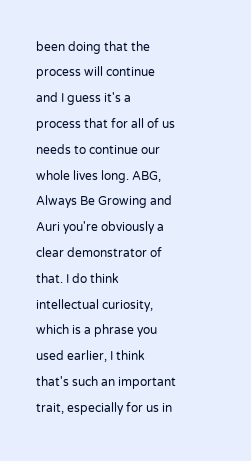been doing that the process will continue and I guess it's a process that for all of us needs to continue our whole lives long. ABG, Always Be Growing and Auri you're obviously a clear demonstrator of that. I do think intellectual curiosity, which is a phrase you used earlier, I think that's such an important trait, especially for us in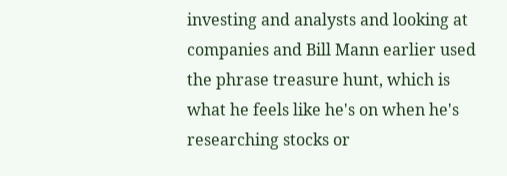investing and analysts and looking at companies and Bill Mann earlier used the phrase treasure hunt, which is what he feels like he's on when he's researching stocks or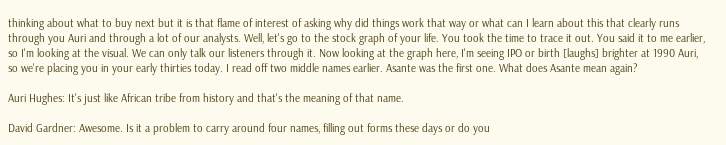thinking about what to buy next but it is that flame of interest of asking why did things work that way or what can I learn about this that clearly runs through you Auri and through a lot of our analysts. Well, let's go to the stock graph of your life. You took the time to trace it out. You said it to me earlier, so I'm looking at the visual. We can only talk our listeners through it. Now looking at the graph here, I'm seeing IPO or birth [laughs] brighter at 1990 Auri, so we're placing you in your early thirties today. I read off two middle names earlier. Asante was the first one. What does Asante mean again?

Auri Hughes: It's just like African tribe from history and that's the meaning of that name.

David Gardner: Awesome. Is it a problem to carry around four names, filling out forms these days or do you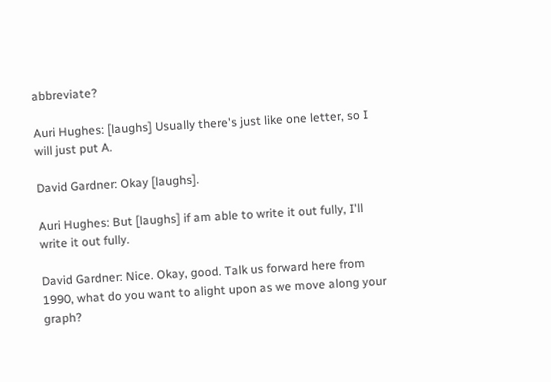abbreviate?

Auri Hughes: [laughs] Usually there's just like one letter, so I will just put A.

David Gardner: Okay [laughs].

Auri Hughes: But [laughs] if am able to write it out fully, I'll write it out fully.

David Gardner: Nice. Okay, good. Talk us forward here from 1990, what do you want to alight upon as we move along your graph?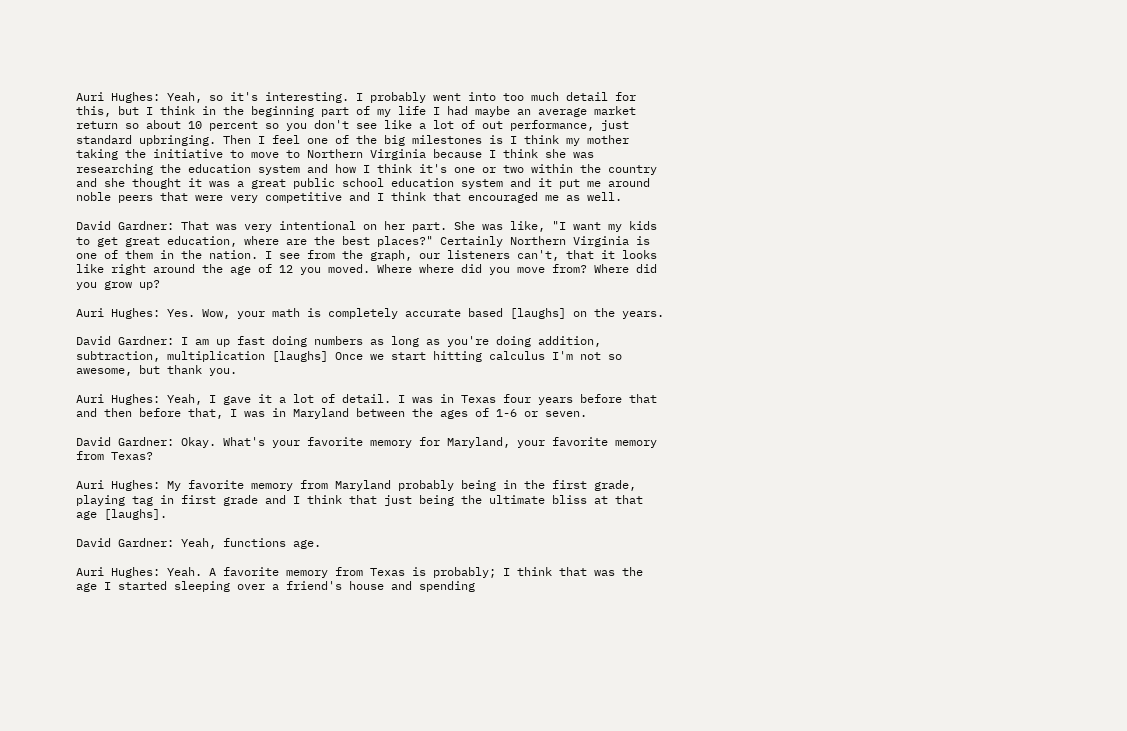Auri Hughes: Yeah, so it's interesting. I probably went into too much detail for this, but I think in the beginning part of my life I had maybe an average market return so about 10 percent so you don't see like a lot of out performance, just standard upbringing. Then I feel one of the big milestones is I think my mother taking the initiative to move to Northern Virginia because I think she was researching the education system and how I think it's one or two within the country and she thought it was a great public school education system and it put me around noble peers that were very competitive and I think that encouraged me as well.

David Gardner: That was very intentional on her part. She was like, "I want my kids to get great education, where are the best places?" Certainly Northern Virginia is one of them in the nation. I see from the graph, our listeners can't, that it looks like right around the age of 12 you moved. Where where did you move from? Where did you grow up?

Auri Hughes: Yes. Wow, your math is completely accurate based [laughs] on the years.

David Gardner: I am up fast doing numbers as long as you're doing addition, subtraction, multiplication [laughs] Once we start hitting calculus I'm not so awesome, but thank you.

Auri Hughes: Yeah, I gave it a lot of detail. I was in Texas four years before that and then before that, I was in Maryland between the ages of 1-6 or seven.

David Gardner: Okay. What's your favorite memory for Maryland, your favorite memory from Texas?

Auri Hughes: My favorite memory from Maryland probably being in the first grade, playing tag in first grade and I think that just being the ultimate bliss at that age [laughs].

David Gardner: Yeah, functions age.

Auri Hughes: Yeah. A favorite memory from Texas is probably; I think that was the age I started sleeping over a friend's house and spending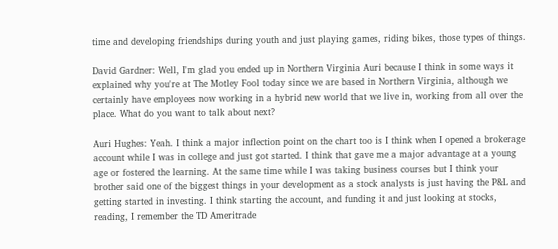time and developing friendships during youth and just playing games, riding bikes, those types of things.

David Gardner: Well, I'm glad you ended up in Northern Virginia Auri because I think in some ways it explained why you're at The Motley Fool today since we are based in Northern Virginia, although we certainly have employees now working in a hybrid new world that we live in, working from all over the place. What do you want to talk about next?

Auri Hughes: Yeah. I think a major inflection point on the chart too is I think when I opened a brokerage account while I was in college and just got started. I think that gave me a major advantage at a young age or fostered the learning. At the same time while I was taking business courses but I think your brother said one of the biggest things in your development as a stock analysts is just having the P&L and getting started in investing. I think starting the account, and funding it and just looking at stocks, reading, I remember the TD Ameritrade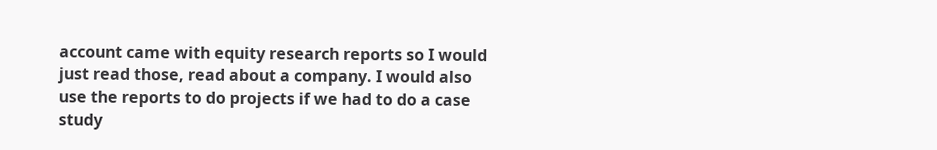account came with equity research reports so I would just read those, read about a company. I would also use the reports to do projects if we had to do a case study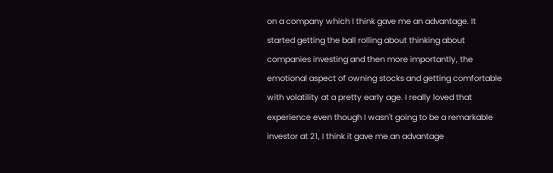on a company which I think gave me an advantage. It started getting the ball rolling about thinking about companies investing and then more importantly, the emotional aspect of owning stocks and getting comfortable with volatility at a pretty early age. I really loved that experience even though I wasn't going to be a remarkable investor at 21, I think it gave me an advantage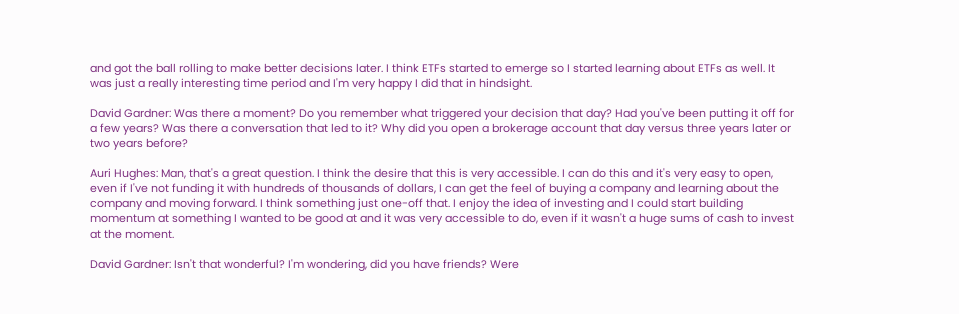and got the ball rolling to make better decisions later. I think ETFs started to emerge so I started learning about ETFs as well. It was just a really interesting time period and I'm very happy I did that in hindsight.

David Gardner: Was there a moment? Do you remember what triggered your decision that day? Had you've been putting it off for a few years? Was there a conversation that led to it? Why did you open a brokerage account that day versus three years later or two years before?

Auri Hughes: Man, that's a great question. I think the desire that this is very accessible. I can do this and it's very easy to open, even if I've not funding it with hundreds of thousands of dollars, I can get the feel of buying a company and learning about the company and moving forward. I think something just one-off that. I enjoy the idea of investing and I could start building momentum at something I wanted to be good at and it was very accessible to do, even if it wasn't a huge sums of cash to invest at the moment.

David Gardner: Isn't that wonderful? I'm wondering, did you have friends? Were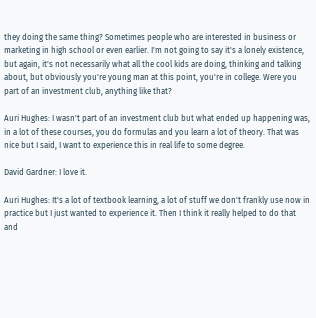they doing the same thing? Sometimes people who are interested in business or marketing in high school or even earlier. I'm not going to say it's a lonely existence, but again, it's not necessarily what all the cool kids are doing, thinking and talking about, but obviously you're young man at this point, you're in college. Were you part of an investment club, anything like that?

Auri Hughes: I wasn't part of an investment club but what ended up happening was, in a lot of these courses, you do formulas and you learn a lot of theory. That was nice but I said, I want to experience this in real life to some degree.

David Gardner: I love it.

Auri Hughes: It's a lot of textbook learning, a lot of stuff we don't frankly use now in practice but I just wanted to experience it. Then I think it really helped to do that and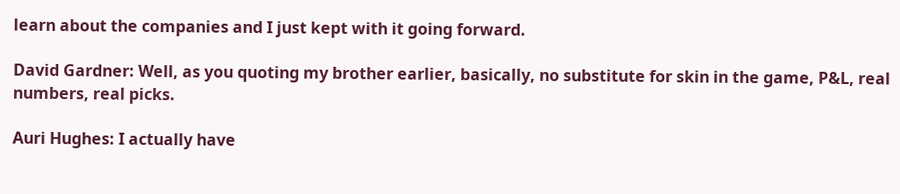learn about the companies and I just kept with it going forward.

David Gardner: Well, as you quoting my brother earlier, basically, no substitute for skin in the game, P&L, real numbers, real picks.

Auri Hughes: I actually have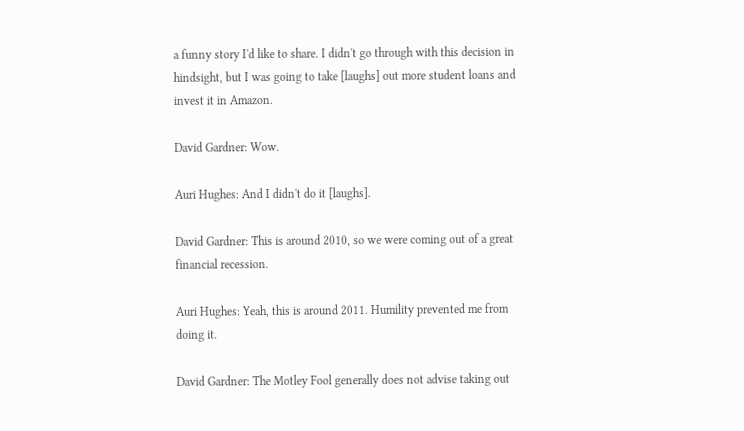a funny story I'd like to share. I didn't go through with this decision in hindsight, but I was going to take [laughs] out more student loans and invest it in Amazon.

David Gardner: Wow.

Auri Hughes: And I didn't do it [laughs].

David Gardner: This is around 2010, so we were coming out of a great financial recession.

Auri Hughes: Yeah, this is around 2011. Humility prevented me from doing it.

David Gardner: The Motley Fool generally does not advise taking out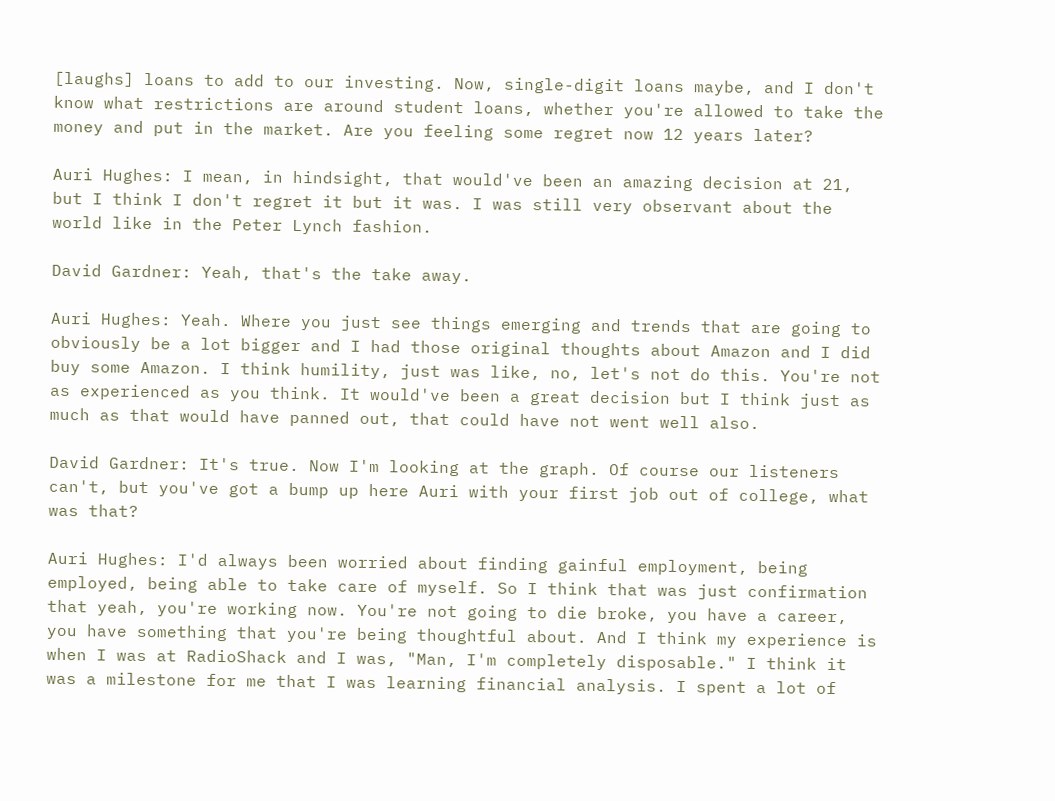[laughs] loans to add to our investing. Now, single-digit loans maybe, and I don't know what restrictions are around student loans, whether you're allowed to take the money and put in the market. Are you feeling some regret now 12 years later?

Auri Hughes: I mean, in hindsight, that would've been an amazing decision at 21, but I think I don't regret it but it was. I was still very observant about the world like in the Peter Lynch fashion.

David Gardner: Yeah, that's the take away.

Auri Hughes: Yeah. Where you just see things emerging and trends that are going to obviously be a lot bigger and I had those original thoughts about Amazon and I did buy some Amazon. I think humility, just was like, no, let's not do this. You're not as experienced as you think. It would've been a great decision but I think just as much as that would have panned out, that could have not went well also.

David Gardner: It's true. Now I'm looking at the graph. Of course our listeners can't, but you've got a bump up here Auri with your first job out of college, what was that?

Auri Hughes: I'd always been worried about finding gainful employment, being employed, being able to take care of myself. So I think that was just confirmation that yeah, you're working now. You're not going to die broke, you have a career, you have something that you're being thoughtful about. And I think my experience is when I was at RadioShack and I was, "Man, I'm completely disposable." I think it was a milestone for me that I was learning financial analysis. I spent a lot of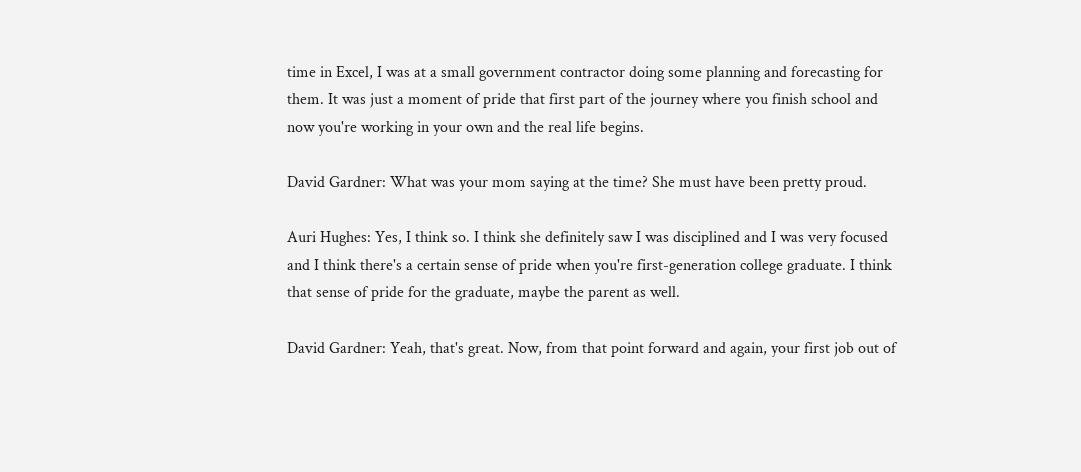time in Excel, I was at a small government contractor doing some planning and forecasting for them. It was just a moment of pride that first part of the journey where you finish school and now you're working in your own and the real life begins.

David Gardner: What was your mom saying at the time? She must have been pretty proud.

Auri Hughes: Yes, I think so. I think she definitely saw I was disciplined and I was very focused and I think there's a certain sense of pride when you're first-generation college graduate. I think that sense of pride for the graduate, maybe the parent as well.

David Gardner: Yeah, that's great. Now, from that point forward and again, your first job out of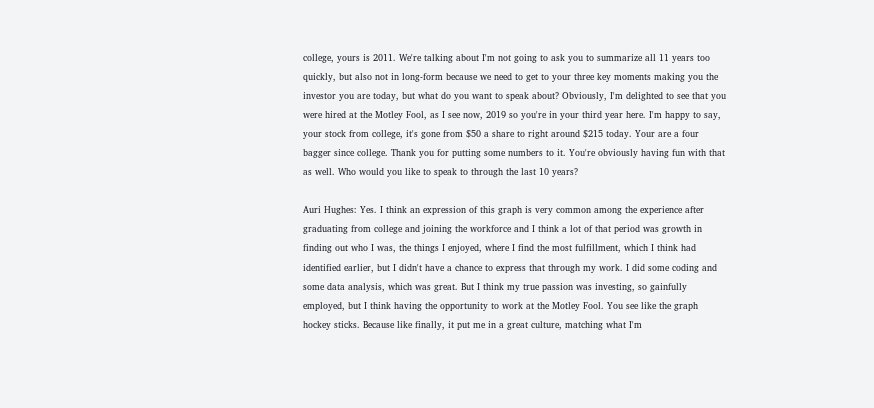college, yours is 2011. We're talking about I'm not going to ask you to summarize all 11 years too quickly, but also not in long-form because we need to get to your three key moments making you the investor you are today, but what do you want to speak about? Obviously, I'm delighted to see that you were hired at the Motley Fool, as I see now, 2019 so you're in your third year here. I'm happy to say, your stock from college, it's gone from $50 a share to right around $215 today. Your are a four bagger since college. Thank you for putting some numbers to it. You're obviously having fun with that as well. Who would you like to speak to through the last 10 years?

Auri Hughes: Yes. I think an expression of this graph is very common among the experience after graduating from college and joining the workforce and I think a lot of that period was growth in finding out who I was, the things I enjoyed, where I find the most fulfillment, which I think had identified earlier, but I didn't have a chance to express that through my work. I did some coding and some data analysis, which was great. But I think my true passion was investing, so gainfully employed, but I think having the opportunity to work at the Motley Fool. You see like the graph hockey sticks. Because like finally, it put me in a great culture, matching what I'm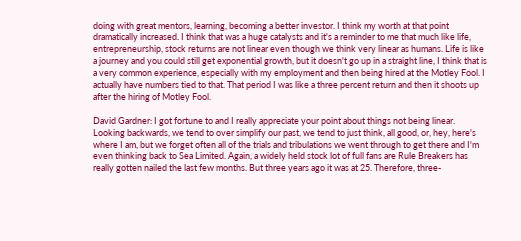doing with great mentors, learning, becoming a better investor. I think my worth at that point dramatically increased. I think that was a huge catalysts and it's a reminder to me that much like life, entrepreneurship, stock returns are not linear even though we think very linear as humans. Life is like a journey and you could still get exponential growth, but it doesn't go up in a straight line, I think that is a very common experience, especially with my employment and then being hired at the Motley Fool. I actually have numbers tied to that. That period I was like a three percent return and then it shoots up after the hiring of Motley Fool.

David Gardner: I got fortune to and I really appreciate your point about things not being linear. Looking backwards, we tend to over simplify our past, we tend to just think, all good, or, hey, here's where I am, but we forget often all of the trials and tribulations we went through to get there and I'm even thinking back to Sea Limited. Again, a widely held stock lot of full fans are Rule Breakers has really gotten nailed the last few months. But three years ago it was at 25. Therefore, three-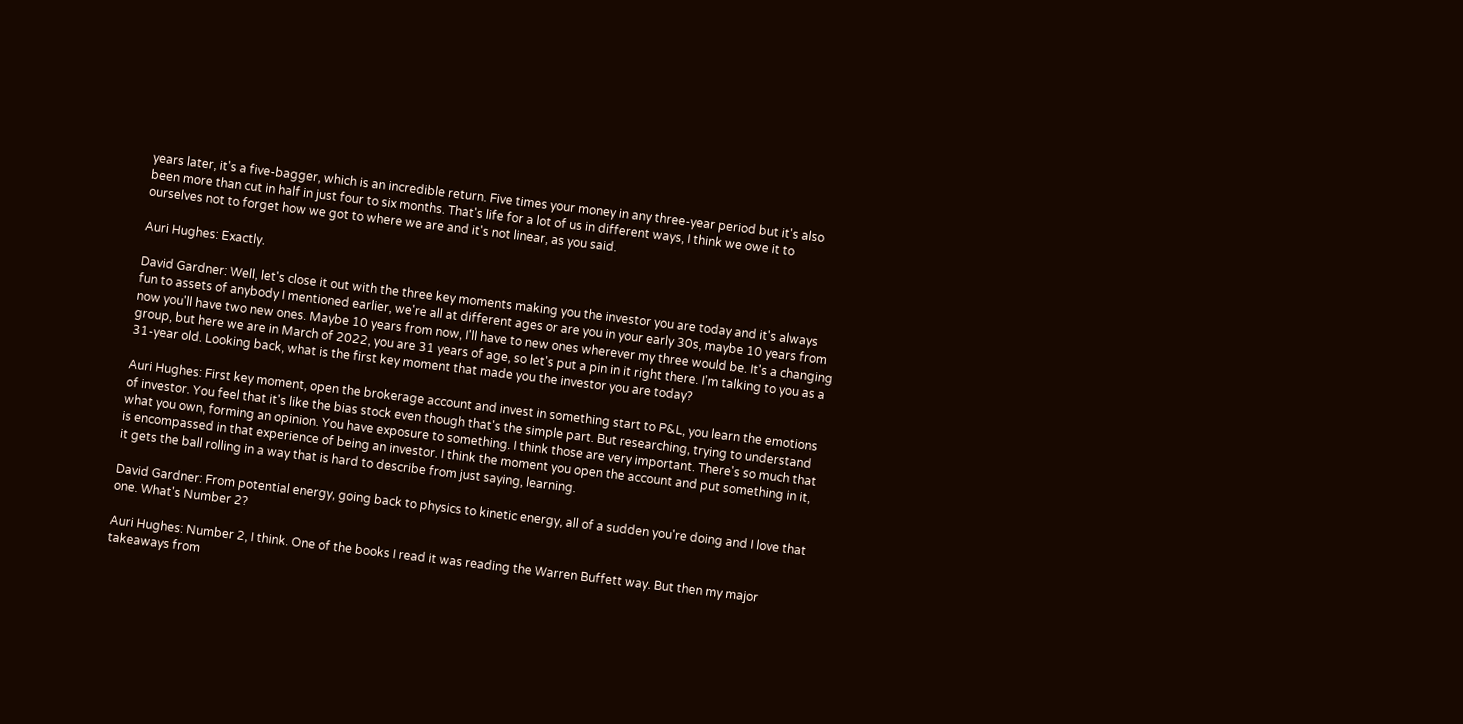years later, it's a five-bagger, which is an incredible return. Five times your money in any three-year period but it's also been more than cut in half in just four to six months. That's life for a lot of us in different ways, I think we owe it to ourselves not to forget how we got to where we are and it's not linear, as you said.

Auri Hughes: Exactly.

David Gardner: Well, let's close it out with the three key moments making you the investor you are today and it's always fun to assets of anybody I mentioned earlier, we're all at different ages or are you in your early 30s, maybe 10 years from now you'll have two new ones. Maybe 10 years from now, I'll have to new ones wherever my three would be. It's a changing group, but here we are in March of 2022, you are 31 years of age, so let's put a pin in it right there. I'm talking to you as a 31-year old. Looking back, what is the first key moment that made you the investor you are today?

Auri Hughes: First key moment, open the brokerage account and invest in something start to P&L, you learn the emotions of investor. You feel that it's like the bias stock even though that's the simple part. But researching, trying to understand what you own, forming an opinion. You have exposure to something. I think those are very important. There's so much that is encompassed in that experience of being an investor. I think the moment you open the account and put something in it, it gets the ball rolling in a way that is hard to describe from just saying, learning.

David Gardner: From potential energy, going back to physics to kinetic energy, all of a sudden you're doing and I love that one. What's Number 2?

Auri Hughes: Number 2, I think. One of the books I read it was reading the Warren Buffett way. But then my major takeaways from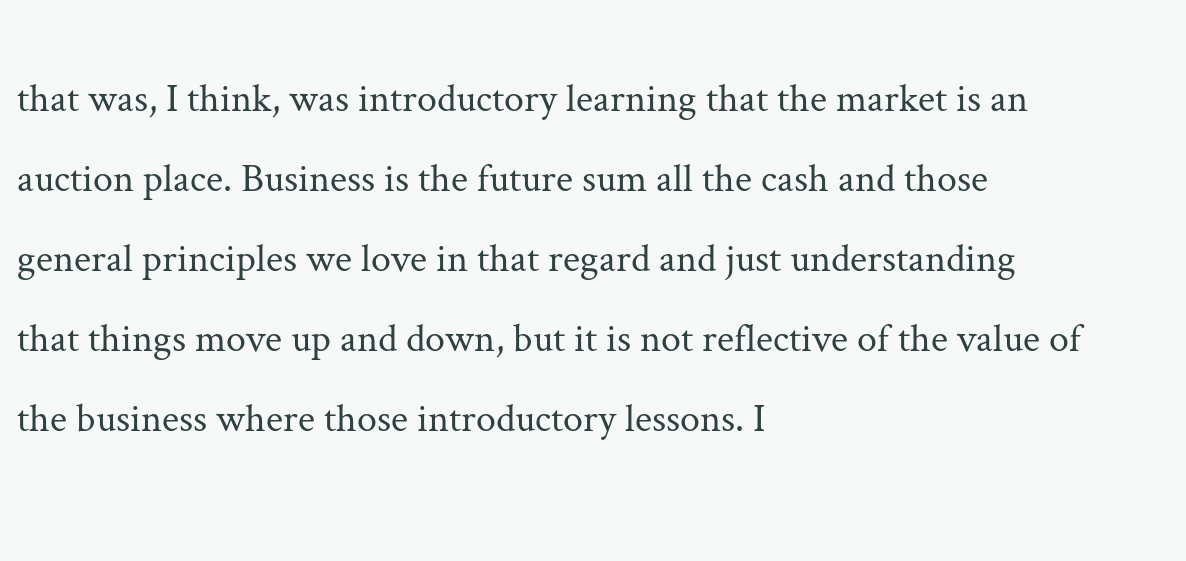that was, I think, was introductory learning that the market is an auction place. Business is the future sum all the cash and those general principles we love in that regard and just understanding that things move up and down, but it is not reflective of the value of the business where those introductory lessons. I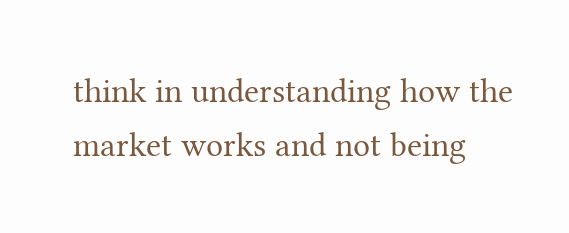think in understanding how the market works and not being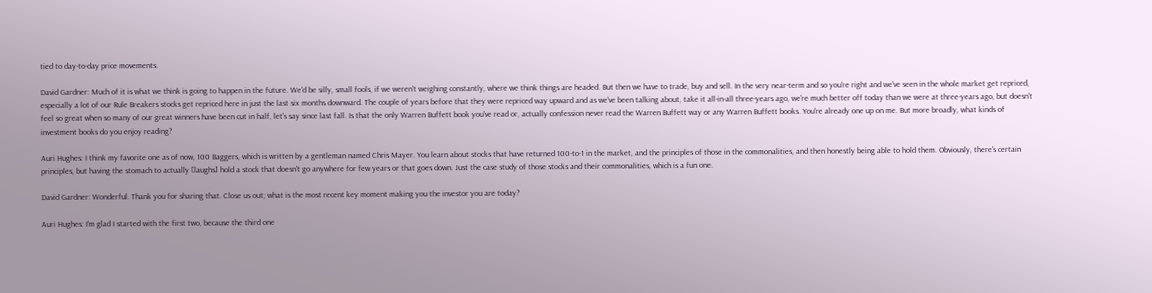tied to day-to-day price movements.

David Gardner: Much of it is what we think is going to happen in the future. We'd be silly, small fools, if we weren't weighing constantly, where we think things are headed. But then we have to trade, buy and sell. In the very near-term and so you're right and we've seen in the whole market get repriced, especially a lot of our Rule Breakers stocks get repriced here in just the last six months downward. The couple of years before that they were repriced way upward and as we've been talking about, take it all-in-all three-years ago, we're much better off today than we were at three-years ago, but doesn't feel so great when so many of our great winners have been cut in half, let's say since last fall. Is that the only Warren Buffett book you've read or, actually confession never read the Warren Buffett way or any Warren Buffett books. You're already one up on me. But more broadly, what kinds of investment books do you enjoy reading?

Auri Hughes: I think my favorite one as of now, 100 Baggers, which is written by a gentleman named Chris Mayer. You learn about stocks that have returned 100-to-1 in the market, and the principles of those in the commonalities, and then honestly being able to hold them. Obviously, there's certain principles, but having the stomach to actually [laughs] hold a stock that doesn't go anywhere for few years or that goes down. Just the case study of those stocks and their commonalities, which is a fun one.

David Gardner: Wonderful. Thank you for sharing that. Close us out; what is the most recent key moment making you the investor you are today?

Auri Hughes: I'm glad I started with the first two, because the third one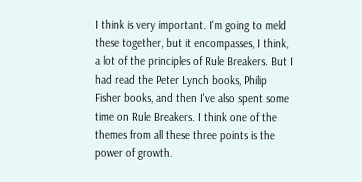I think is very important. I'm going to meld these together, but it encompasses, I think, a lot of the principles of Rule Breakers. But I had read the Peter Lynch books, Philip Fisher books, and then I've also spent some time on Rule Breakers. I think one of the themes from all these three points is the power of growth.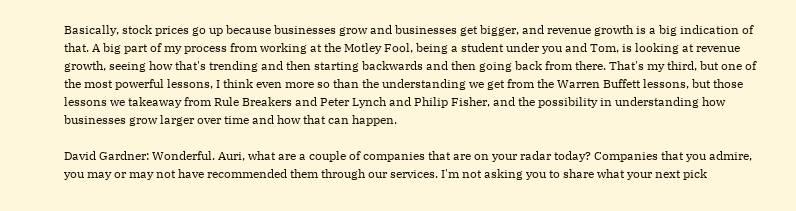Basically, stock prices go up because businesses grow and businesses get bigger, and revenue growth is a big indication of that. A big part of my process from working at the Motley Fool, being a student under you and Tom, is looking at revenue growth, seeing how that's trending and then starting backwards and then going back from there. That's my third, but one of the most powerful lessons, I think even more so than the understanding we get from the Warren Buffett lessons, but those lessons we takeaway from Rule Breakers and Peter Lynch and Philip Fisher, and the possibility in understanding how businesses grow larger over time and how that can happen.

David Gardner: Wonderful. Auri, what are a couple of companies that are on your radar today? Companies that you admire, you may or may not have recommended them through our services. I'm not asking you to share what your next pick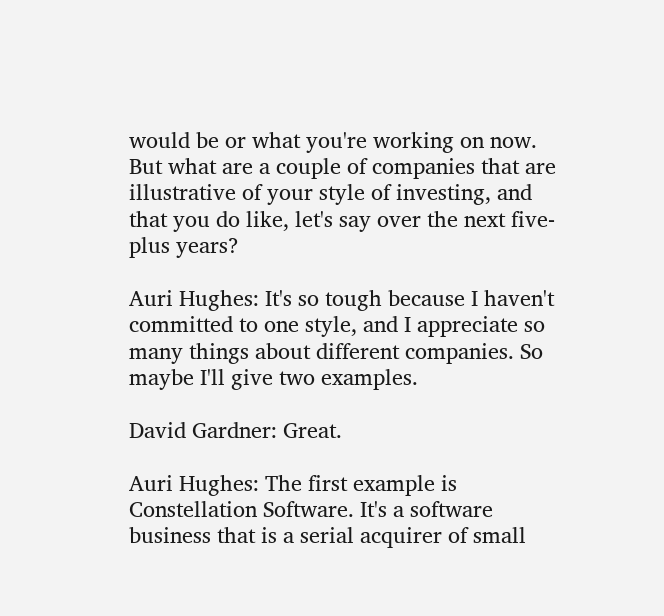would be or what you're working on now. But what are a couple of companies that are illustrative of your style of investing, and that you do like, let's say over the next five-plus years?

Auri Hughes: It's so tough because I haven't committed to one style, and I appreciate so many things about different companies. So maybe I'll give two examples.

David Gardner: Great.

Auri Hughes: The first example is Constellation Software. It's a software business that is a serial acquirer of small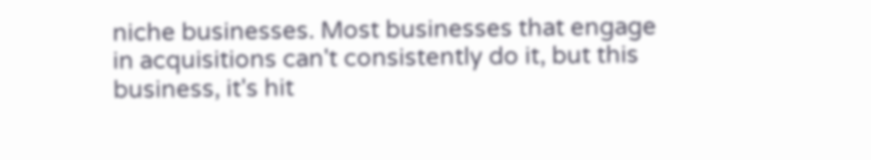niche businesses. Most businesses that engage in acquisitions can't consistently do it, but this business, it's hit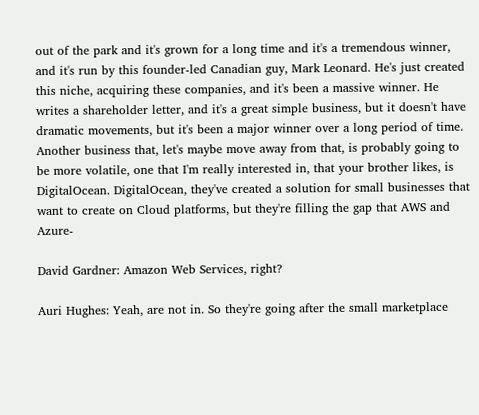out of the park and it's grown for a long time and it's a tremendous winner, and it's run by this founder-led Canadian guy, Mark Leonard. He's just created this niche, acquiring these companies, and it's been a massive winner. He writes a shareholder letter, and it's a great simple business, but it doesn't have dramatic movements, but it's been a major winner over a long period of time. Another business that, let's maybe move away from that, is probably going to be more volatile, one that I'm really interested in, that your brother likes, is DigitalOcean. DigitalOcean, they've created a solution for small businesses that want to create on Cloud platforms, but they're filling the gap that AWS and Azure-

David Gardner: Amazon Web Services, right?

Auri Hughes: Yeah, are not in. So they're going after the small marketplace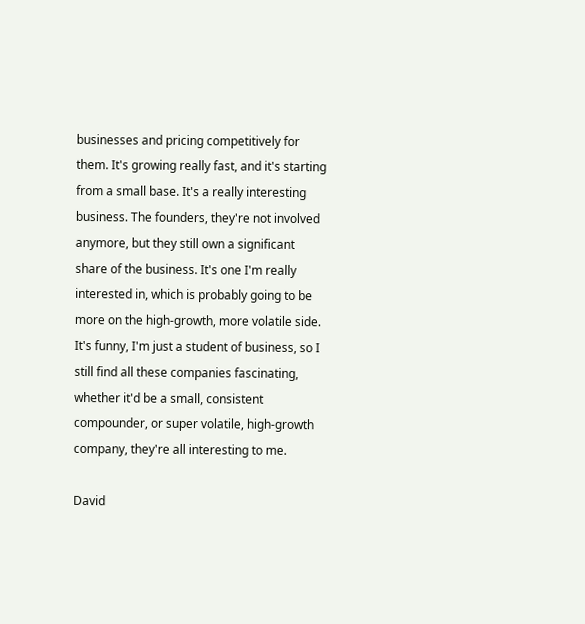businesses and pricing competitively for them. It's growing really fast, and it's starting from a small base. It's a really interesting business. The founders, they're not involved anymore, but they still own a significant share of the business. It's one I'm really interested in, which is probably going to be more on the high-growth, more volatile side. It's funny, I'm just a student of business, so I still find all these companies fascinating, whether it'd be a small, consistent compounder, or super volatile, high-growth company, they're all interesting to me.

David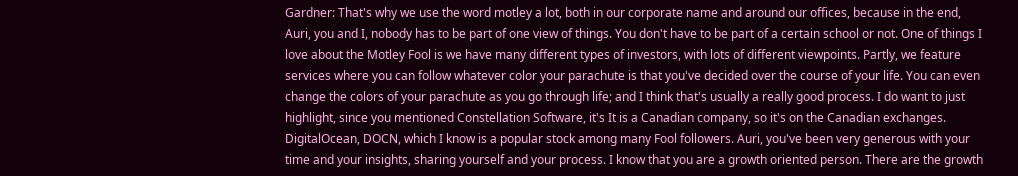Gardner: That's why we use the word motley a lot, both in our corporate name and around our offices, because in the end, Auri, you and I, nobody has to be part of one view of things. You don't have to be part of a certain school or not. One of things I love about the Motley Fool is we have many different types of investors, with lots of different viewpoints. Partly, we feature services where you can follow whatever color your parachute is that you've decided over the course of your life. You can even change the colors of your parachute as you go through life; and I think that's usually a really good process. I do want to just highlight, since you mentioned Constellation Software, it's It is a Canadian company, so it's on the Canadian exchanges. DigitalOcean, DOCN, which I know is a popular stock among many Fool followers. Auri, you've been very generous with your time and your insights, sharing yourself and your process. I know that you are a growth oriented person. There are the growth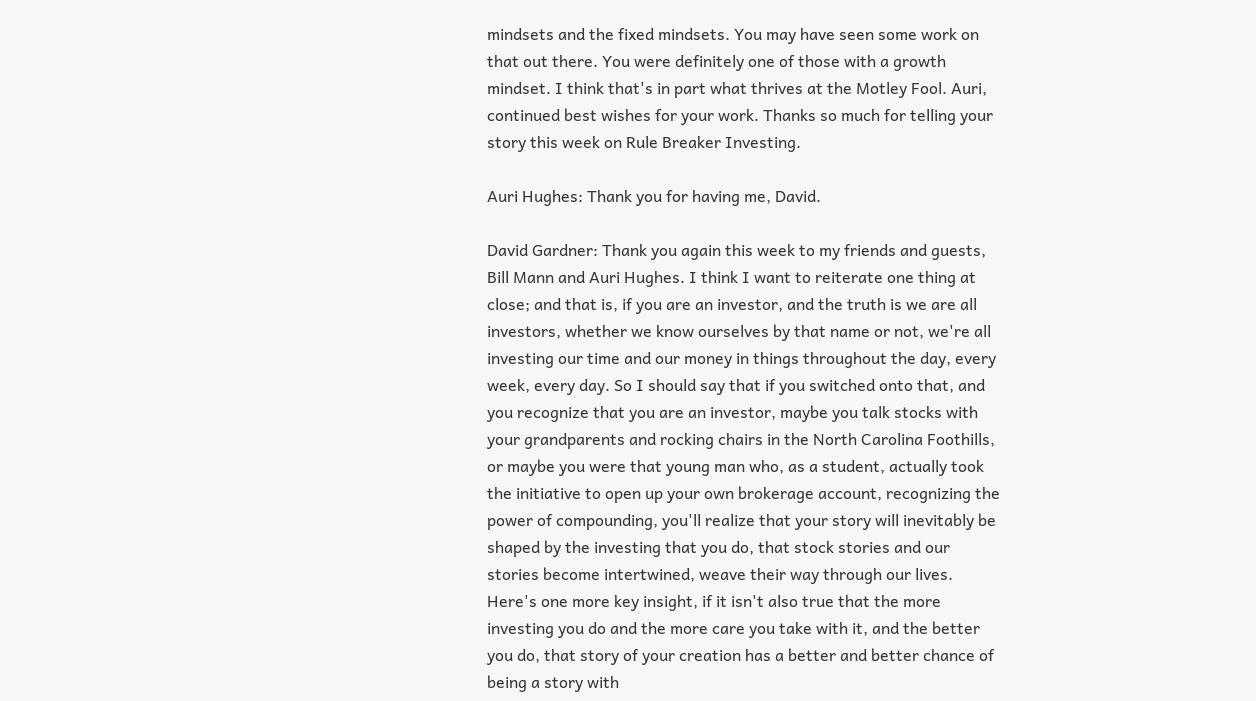mindsets and the fixed mindsets. You may have seen some work on that out there. You were definitely one of those with a growth mindset. I think that's in part what thrives at the Motley Fool. Auri, continued best wishes for your work. Thanks so much for telling your story this week on Rule Breaker Investing.

Auri Hughes: Thank you for having me, David.

David Gardner: Thank you again this week to my friends and guests, Bill Mann and Auri Hughes. I think I want to reiterate one thing at close; and that is, if you are an investor, and the truth is we are all investors, whether we know ourselves by that name or not, we're all investing our time and our money in things throughout the day, every week, every day. So I should say that if you switched onto that, and you recognize that you are an investor, maybe you talk stocks with your grandparents and rocking chairs in the North Carolina Foothills, or maybe you were that young man who, as a student, actually took the initiative to open up your own brokerage account, recognizing the power of compounding, you'll realize that your story will inevitably be shaped by the investing that you do, that stock stories and our stories become intertwined, weave their way through our lives. Here's one more key insight, if it isn't also true that the more investing you do and the more care you take with it, and the better you do, that story of your creation has a better and better chance of being a story with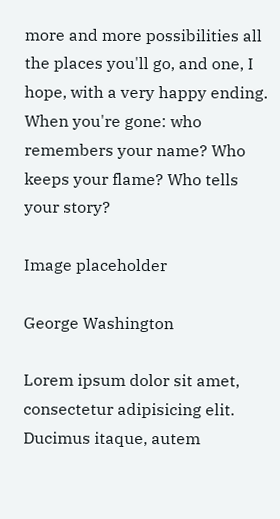more and more possibilities all the places you'll go, and one, I hope, with a very happy ending. When you're gone: who remembers your name? Who keeps your flame? Who tells your story?

Image placeholder

George Washington

Lorem ipsum dolor sit amet, consectetur adipisicing elit. Ducimus itaque, autem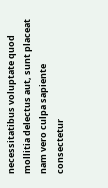necessitatibus voluptate quod mollitia delectus aut, sunt placeat nam vero culpa sapiente consectetur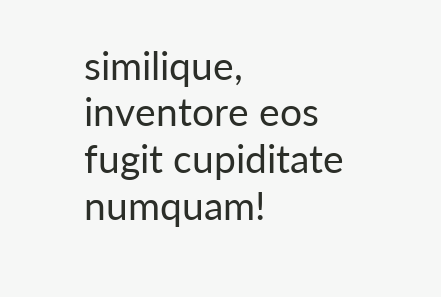similique, inventore eos fugit cupiditate numquam!